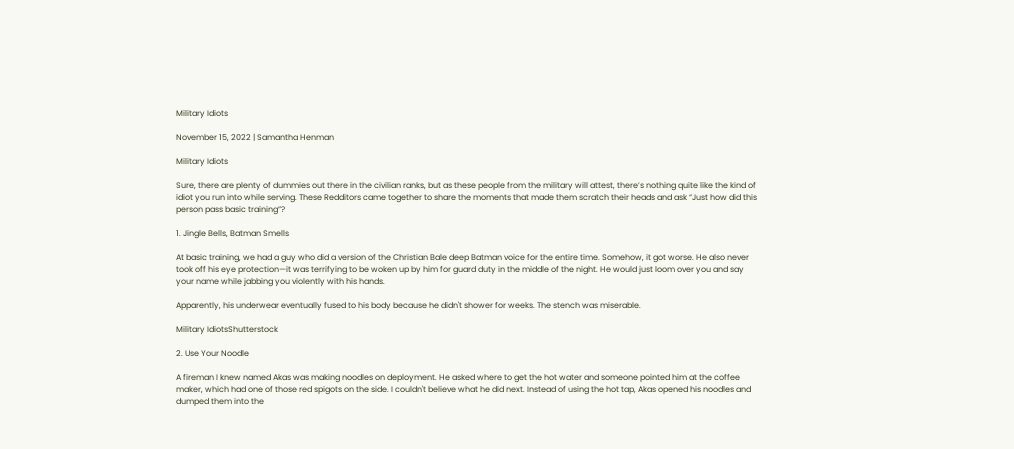Military Idiots

November 15, 2022 | Samantha Henman

Military Idiots

Sure, there are plenty of dummies out there in the civilian ranks, but as these people from the military will attest, there’s nothing quite like the kind of idiot you run into while serving. These Redditors came together to share the moments that made them scratch their heads and ask “Just how did this person pass basic training”?

1. Jingle Bells, Batman Smells

At basic training, we had a guy who did a version of the Christian Bale deep Batman voice for the entire time. Somehow, it got worse. He also never took off his eye protection—it was terrifying to be woken up by him for guard duty in the middle of the night. He would just loom over you and say your name while jabbing you violently with his hands.

Apparently, his underwear eventually fused to his body because he didn't shower for weeks. The stench was miserable.

Military IdiotsShutterstock

2. Use Your Noodle

A fireman I knew named Akas was making noodles on deployment. He asked where to get the hot water and someone pointed him at the coffee maker, which had one of those red spigots on the side. I couldn't believe what he did next. Instead of using the hot tap, Akas opened his noodles and dumped them into the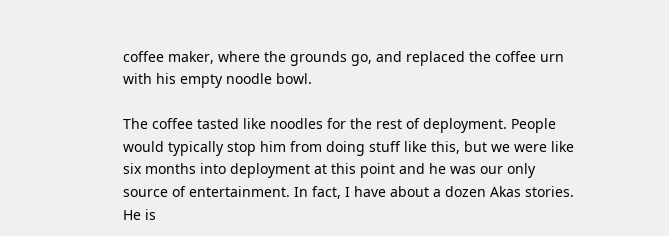coffee maker, where the grounds go, and replaced the coffee urn with his empty noodle bowl.

The coffee tasted like noodles for the rest of deployment. People would typically stop him from doing stuff like this, but we were like six months into deployment at this point and he was our only source of entertainment. In fact, I have about a dozen Akas stories. He is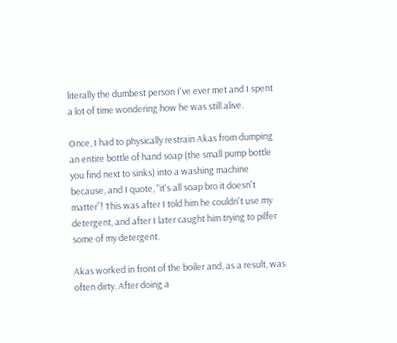literally the dumbest person I've ever met and I spent a lot of time wondering how he was still alive.

Once, I had to physically restrain Akas from dumping an entire bottle of hand soap (the small pump bottle you find next to sinks) into a washing machine because, and I quote, "it's all soap bro it doesn't matter”! This was after I told him he couldn't use my detergent, and after I later caught him trying to pilfer some of my detergent.

Akas worked in front of the boiler and, as a result, was often dirty. After doing a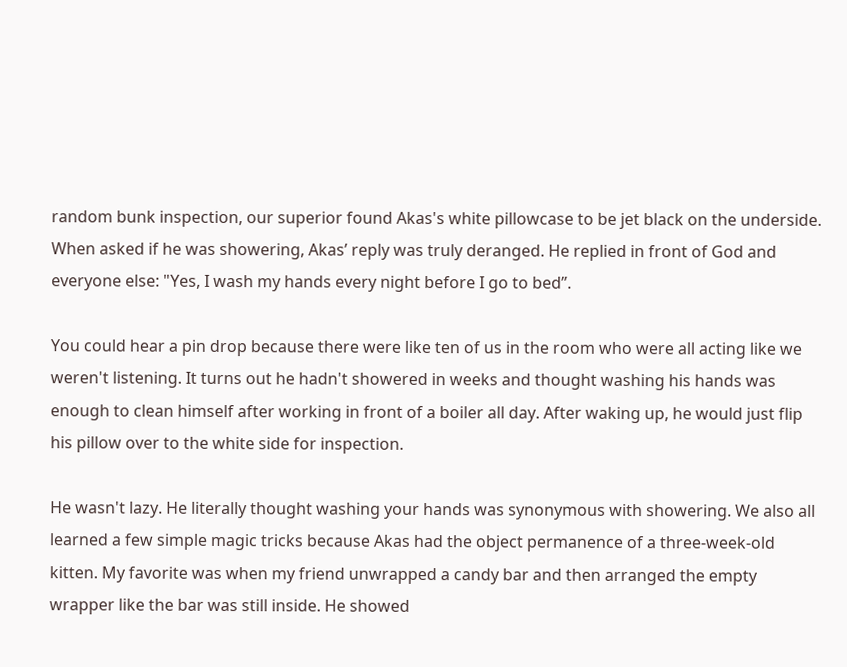random bunk inspection, our superior found Akas's white pillowcase to be jet black on the underside. When asked if he was showering, Akas’ reply was truly deranged. He replied in front of God and everyone else: "Yes, I wash my hands every night before I go to bed”.

You could hear a pin drop because there were like ten of us in the room who were all acting like we weren't listening. It turns out he hadn't showered in weeks and thought washing his hands was enough to clean himself after working in front of a boiler all day. After waking up, he would just flip his pillow over to the white side for inspection.

He wasn't lazy. He literally thought washing your hands was synonymous with showering. We also all learned a few simple magic tricks because Akas had the object permanence of a three-week-old kitten. My favorite was when my friend unwrapped a candy bar and then arranged the empty wrapper like the bar was still inside. He showed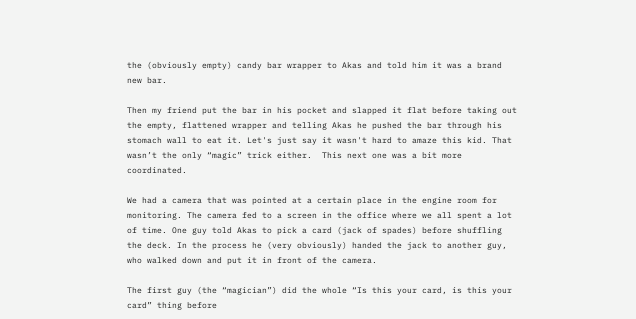the (obviously empty) candy bar wrapper to Akas and told him it was a brand new bar.

Then my friend put the bar in his pocket and slapped it flat before taking out the empty, flattened wrapper and telling Akas he pushed the bar through his stomach wall to eat it. Let's just say it wasn't hard to amaze this kid. That wasn’t the only “magic” trick either.  This next one was a bit more coordinated.

We had a camera that was pointed at a certain place in the engine room for monitoring. The camera fed to a screen in the office where we all spent a lot of time. One guy told Akas to pick a card (jack of spades) before shuffling the deck. In the process he (very obviously) handed the jack to another guy, who walked down and put it in front of the camera.

The first guy (the “magician”) did the whole “Is this your card, is this your card” thing before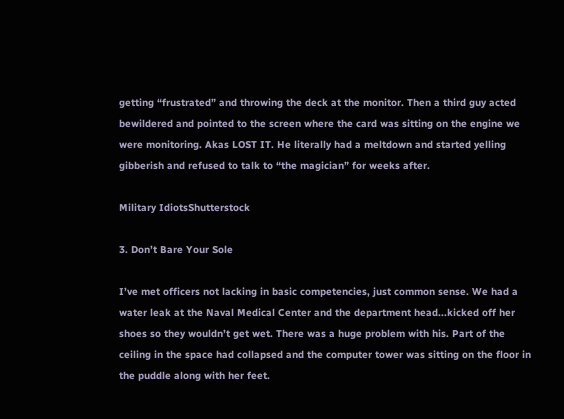getting “frustrated” and throwing the deck at the monitor. Then a third guy acted bewildered and pointed to the screen where the card was sitting on the engine we were monitoring. Akas LOST IT. He literally had a meltdown and started yelling gibberish and refused to talk to “the magician” for weeks after.

Military IdiotsShutterstock

3. Don’t Bare Your Sole

I’ve met officers not lacking in basic competencies, just common sense. We had a water leak at the Naval Medical Center and the department head...kicked off her shoes so they wouldn’t get wet. There was a huge problem with his. Part of the ceiling in the space had collapsed and the computer tower was sitting on the floor in the puddle along with her feet.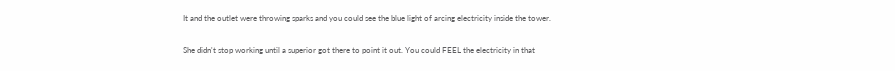It and the outlet were throwing sparks and you could see the blue light of arcing electricity inside the tower.

She didn't stop working until a superior got there to point it out. You could FEEL the electricity in that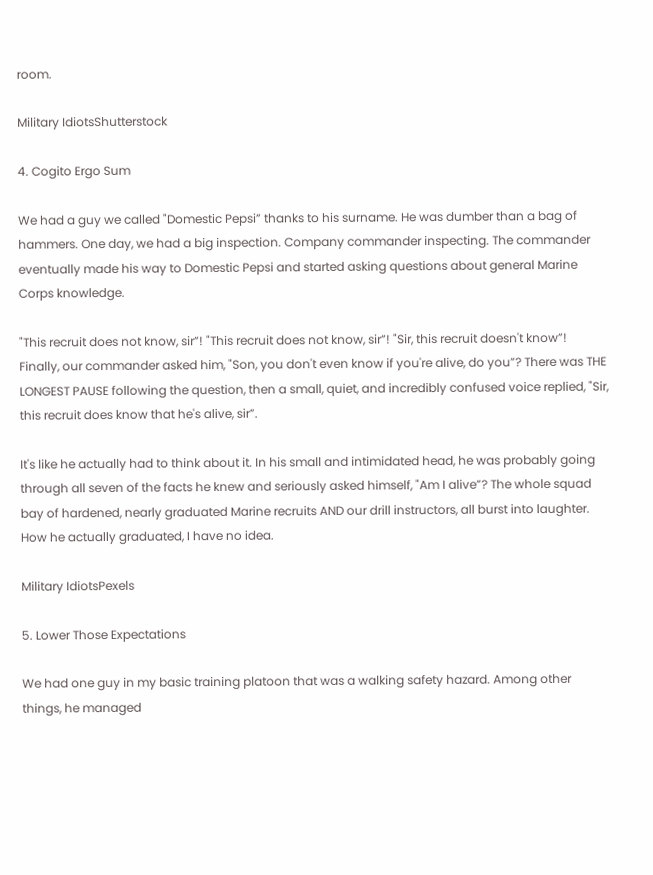room.

Military IdiotsShutterstock

4. Cogito Ergo Sum

We had a guy we called "Domestic Pepsi” thanks to his surname. He was dumber than a bag of hammers. One day, we had a big inspection. Company commander inspecting. The commander eventually made his way to Domestic Pepsi and started asking questions about general Marine Corps knowledge.

"This recruit does not know, sir”! "This recruit does not know, sir”! "Sir, this recruit doesn't know”! Finally, our commander asked him, "Son, you don't even know if you're alive, do you”? There was THE LONGEST PAUSE following the question, then a small, quiet, and incredibly confused voice replied, "Sir, this recruit does know that he's alive, sir”.

It's like he actually had to think about it. In his small and intimidated head, he was probably going through all seven of the facts he knew and seriously asked himself, "Am I alive”? The whole squad bay of hardened, nearly graduated Marine recruits AND our drill instructors, all burst into laughter. How he actually graduated, I have no idea.

Military IdiotsPexels

5. Lower Those Expectations

We had one guy in my basic training platoon that was a walking safety hazard. Among other things, he managed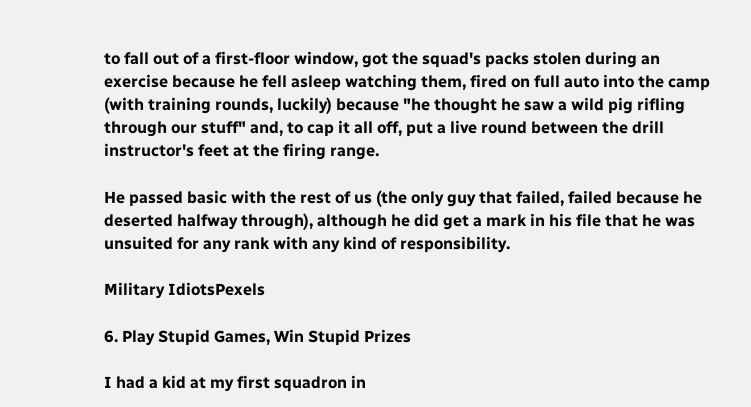to fall out of a first-floor window, got the squad's packs stolen during an exercise because he fell asleep watching them, fired on full auto into the camp (with training rounds, luckily) because "he thought he saw a wild pig rifling through our stuff" and, to cap it all off, put a live round between the drill instructor's feet at the firing range.

He passed basic with the rest of us (the only guy that failed, failed because he deserted halfway through), although he did get a mark in his file that he was unsuited for any rank with any kind of responsibility.

Military IdiotsPexels

6. Play Stupid Games, Win Stupid Prizes

I had a kid at my first squadron in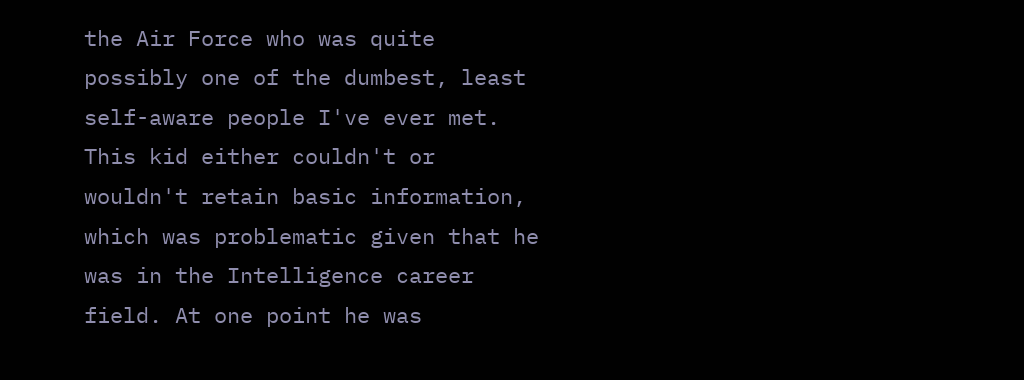the Air Force who was quite possibly one of the dumbest, least self-aware people I've ever met. This kid either couldn't or wouldn't retain basic information, which was problematic given that he was in the Intelligence career field. At one point he was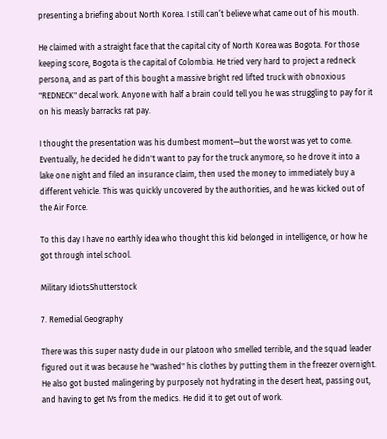presenting a briefing about North Korea. I still can’t believe what came out of his mouth.

He claimed with a straight face that the capital city of North Korea was Bogota. For those keeping score, Bogota is the capital of Colombia. He tried very hard to project a redneck persona, and as part of this bought a massive bright red lifted truck with obnoxious "REDNECK" decal work. Anyone with half a brain could tell you he was struggling to pay for it on his measly barracks rat pay.

I thought the presentation was his dumbest moment—but the worst was yet to come. Eventually, he decided he didn't want to pay for the truck anymore, so he drove it into a lake one night and filed an insurance claim, then used the money to immediately buy a different vehicle. This was quickly uncovered by the authorities, and he was kicked out of the Air Force.

To this day I have no earthly idea who thought this kid belonged in intelligence, or how he got through intel school.

Military IdiotsShutterstock

7. Remedial Geography

There was this super nasty dude in our platoon who smelled terrible, and the squad leader figured out it was because he "washed" his clothes by putting them in the freezer overnight. He also got busted malingering by purposely not hydrating in the desert heat, passing out, and having to get IVs from the medics. He did it to get out of work.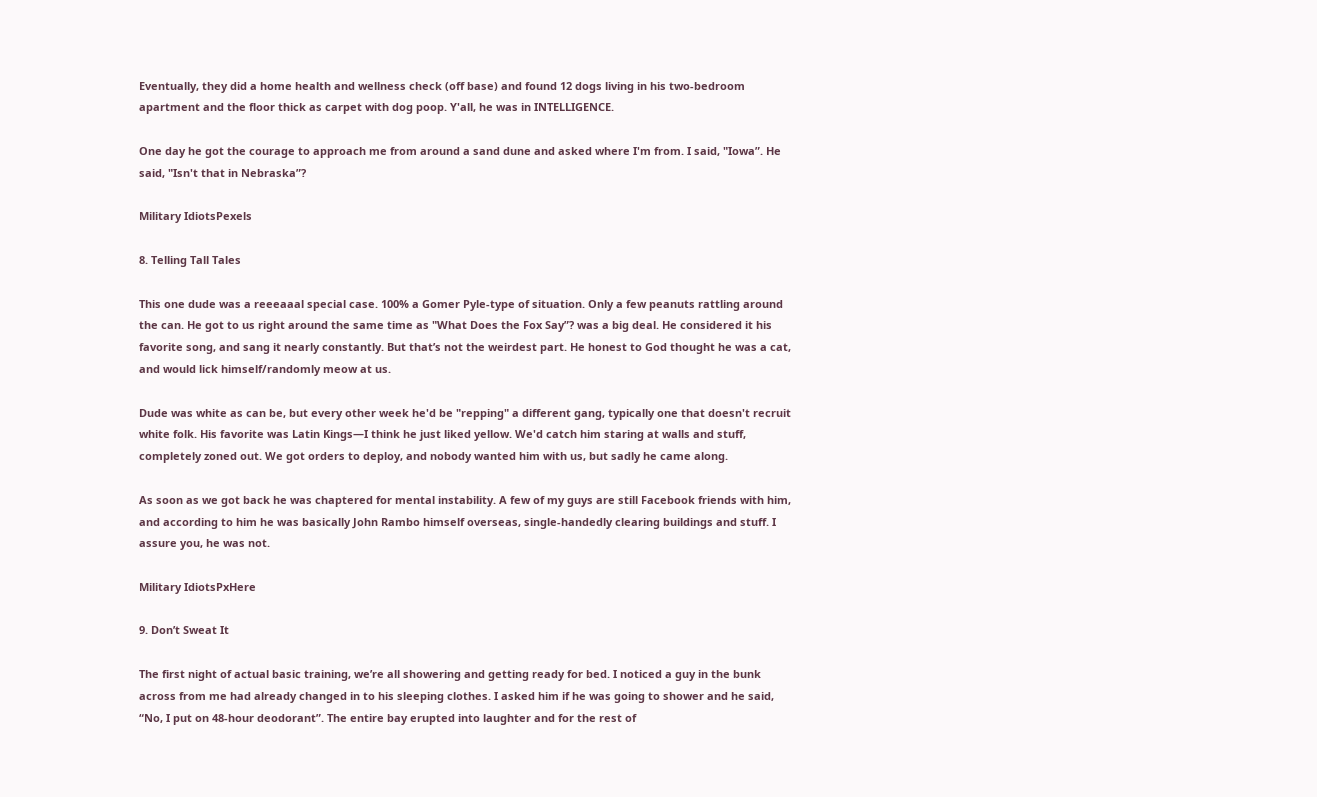Eventually, they did a home health and wellness check (off base) and found 12 dogs living in his two-bedroom apartment and the floor thick as carpet with dog poop. Y'all, he was in INTELLIGENCE.

One day he got the courage to approach me from around a sand dune and asked where I'm from. I said, "Iowa”. He said, "Isn't that in Nebraska”?

Military IdiotsPexels

8. Telling Tall Tales

This one dude was a reeeaaal special case. 100% a Gomer Pyle-type of situation. Only a few peanuts rattling around the can. He got to us right around the same time as "What Does the Fox Say”? was a big deal. He considered it his favorite song, and sang it nearly constantly. But that’s not the weirdest part. He honest to God thought he was a cat, and would lick himself/randomly meow at us.

Dude was white as can be, but every other week he'd be "repping" a different gang, typically one that doesn't recruit white folk. His favorite was Latin Kings—I think he just liked yellow. We'd catch him staring at walls and stuff, completely zoned out. We got orders to deploy, and nobody wanted him with us, but sadly he came along.

As soon as we got back he was chaptered for mental instability. A few of my guys are still Facebook friends with him, and according to him he was basically John Rambo himself overseas, single-handedly clearing buildings and stuff. I assure you, he was not.

Military IdiotsPxHere

9. Don’t Sweat It

The first night of actual basic training, we’re all showering and getting ready for bed. I noticed a guy in the bunk across from me had already changed in to his sleeping clothes. I asked him if he was going to shower and he said, “No, I put on 48-hour deodorant”. The entire bay erupted into laughter and for the rest of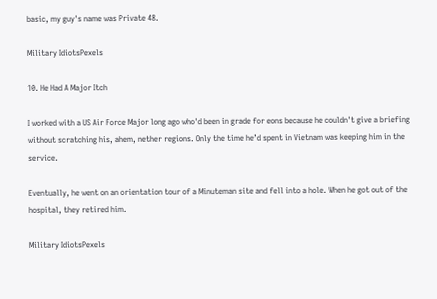basic, my guy's name was Private 48.

Military IdiotsPexels

10. He Had A Major Itch

I worked with a US Air Force Major long ago who'd been in grade for eons because he couldn't give a briefing without scratching his, ahem, nether regions. Only the time he’d spent in Vietnam was keeping him in the service.

Eventually, he went on an orientation tour of a Minuteman site and fell into a hole. When he got out of the hospital, they retired him.

Military IdiotsPexels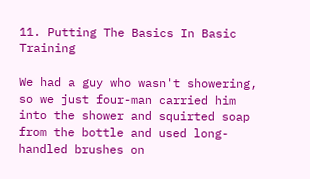11. Putting The Basics In Basic Training

We had a guy who wasn't showering, so we just four-man carried him into the shower and squirted soap from the bottle and used long-handled brushes on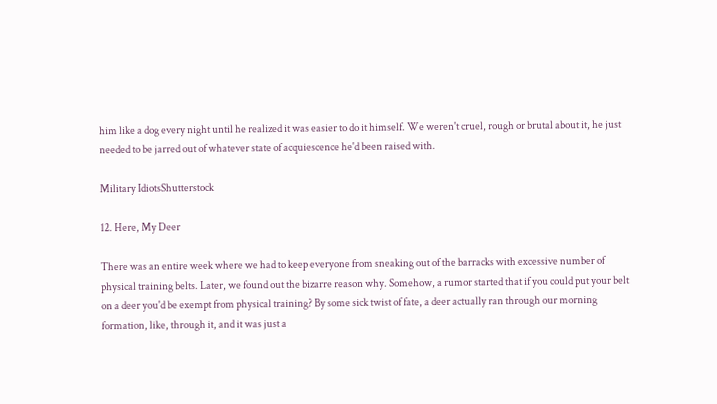him like a dog every night until he realized it was easier to do it himself. We weren't cruel, rough or brutal about it, he just needed to be jarred out of whatever state of acquiescence he'd been raised with.

Military IdiotsShutterstock

12. Here, My Deer

There was an entire week where we had to keep everyone from sneaking out of the barracks with excessive number of physical training belts. Later, we found out the bizarre reason why. Somehow, a rumor started that if you could put your belt on a deer you'd be exempt from physical training? By some sick twist of fate, a deer actually ran through our morning formation, like, through it, and it was just a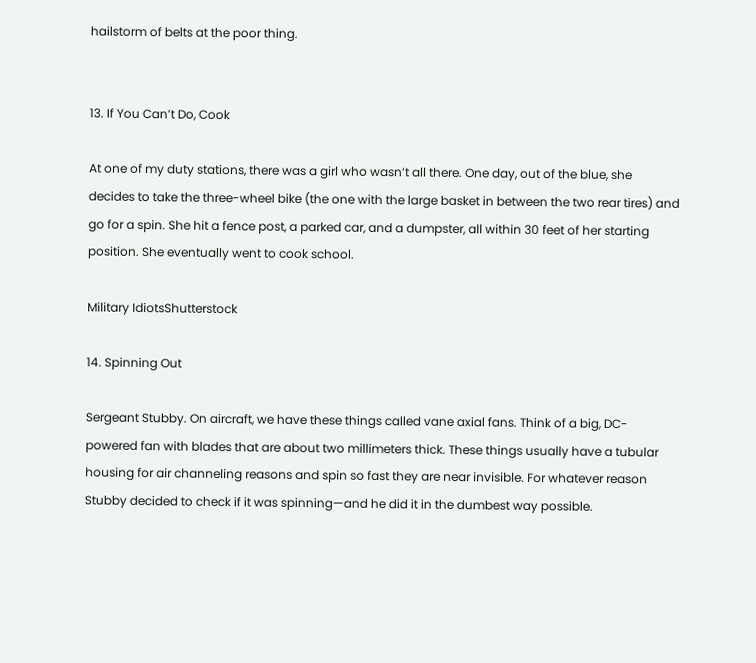hailstorm of belts at the poor thing.


13. If You Can’t Do, Cook

At one of my duty stations, there was a girl who wasn’t all there. One day, out of the blue, she decides to take the three-wheel bike (the one with the large basket in between the two rear tires) and go for a spin. She hit a fence post, a parked car, and a dumpster, all within 30 feet of her starting position. She eventually went to cook school.

Military IdiotsShutterstock

14. Spinning Out

Sergeant Stubby. On aircraft, we have these things called vane axial fans. Think of a big, DC-powered fan with blades that are about two millimeters thick. These things usually have a tubular housing for air channeling reasons and spin so fast they are near invisible. For whatever reason Stubby decided to check if it was spinning—and he did it in the dumbest way possible.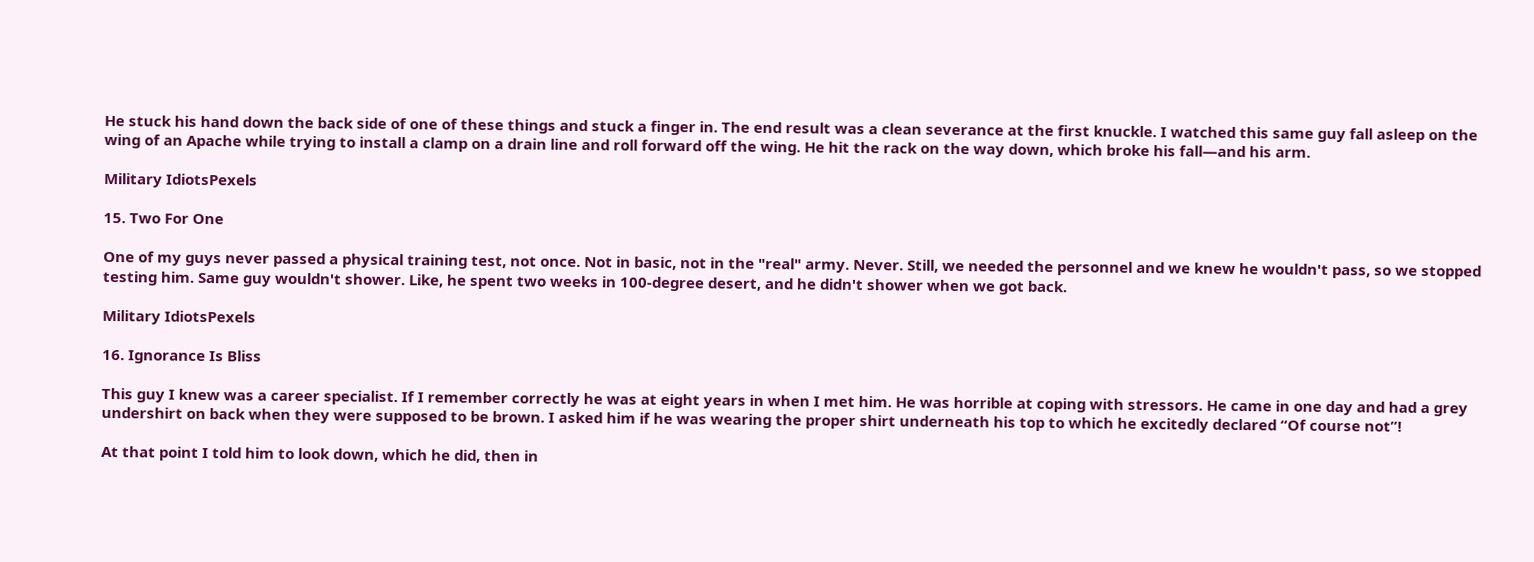He stuck his hand down the back side of one of these things and stuck a finger in. The end result was a clean severance at the first knuckle. I watched this same guy fall asleep on the wing of an Apache while trying to install a clamp on a drain line and roll forward off the wing. He hit the rack on the way down, which broke his fall—and his arm.

Military IdiotsPexels

15. Two For One

One of my guys never passed a physical training test, not once. Not in basic, not in the "real" army. Never. Still, we needed the personnel and we knew he wouldn't pass, so we stopped testing him. Same guy wouldn't shower. Like, he spent two weeks in 100-degree desert, and he didn't shower when we got back.

Military IdiotsPexels

16. Ignorance Is Bliss

This guy I knew was a career specialist. If I remember correctly he was at eight years in when I met him. He was horrible at coping with stressors. He came in one day and had a grey undershirt on back when they were supposed to be brown. I asked him if he was wearing the proper shirt underneath his top to which he excitedly declared “Of course not”!

At that point I told him to look down, which he did, then in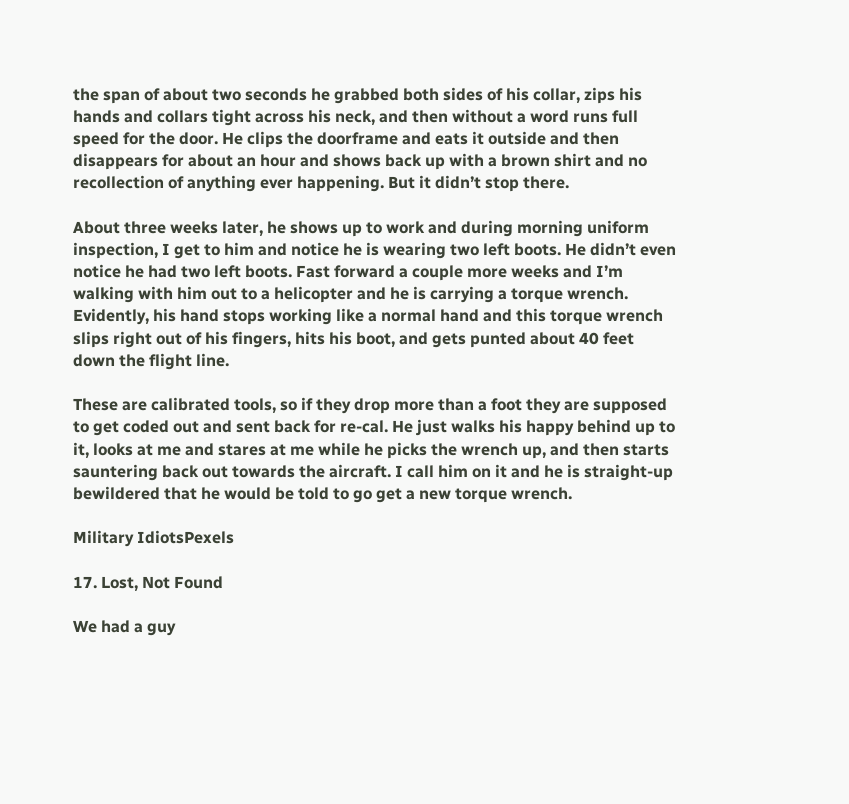the span of about two seconds he grabbed both sides of his collar, zips his hands and collars tight across his neck, and then without a word runs full speed for the door. He clips the doorframe and eats it outside and then disappears for about an hour and shows back up with a brown shirt and no recollection of anything ever happening. But it didn’t stop there.

About three weeks later, he shows up to work and during morning uniform inspection, I get to him and notice he is wearing two left boots. He didn’t even notice he had two left boots. Fast forward a couple more weeks and I’m walking with him out to a helicopter and he is carrying a torque wrench. Evidently, his hand stops working like a normal hand and this torque wrench slips right out of his fingers, hits his boot, and gets punted about 40 feet down the flight line.

These are calibrated tools, so if they drop more than a foot they are supposed to get coded out and sent back for re-cal. He just walks his happy behind up to it, looks at me and stares at me while he picks the wrench up, and then starts sauntering back out towards the aircraft. I call him on it and he is straight-up bewildered that he would be told to go get a new torque wrench.

Military IdiotsPexels

17. Lost, Not Found

We had a guy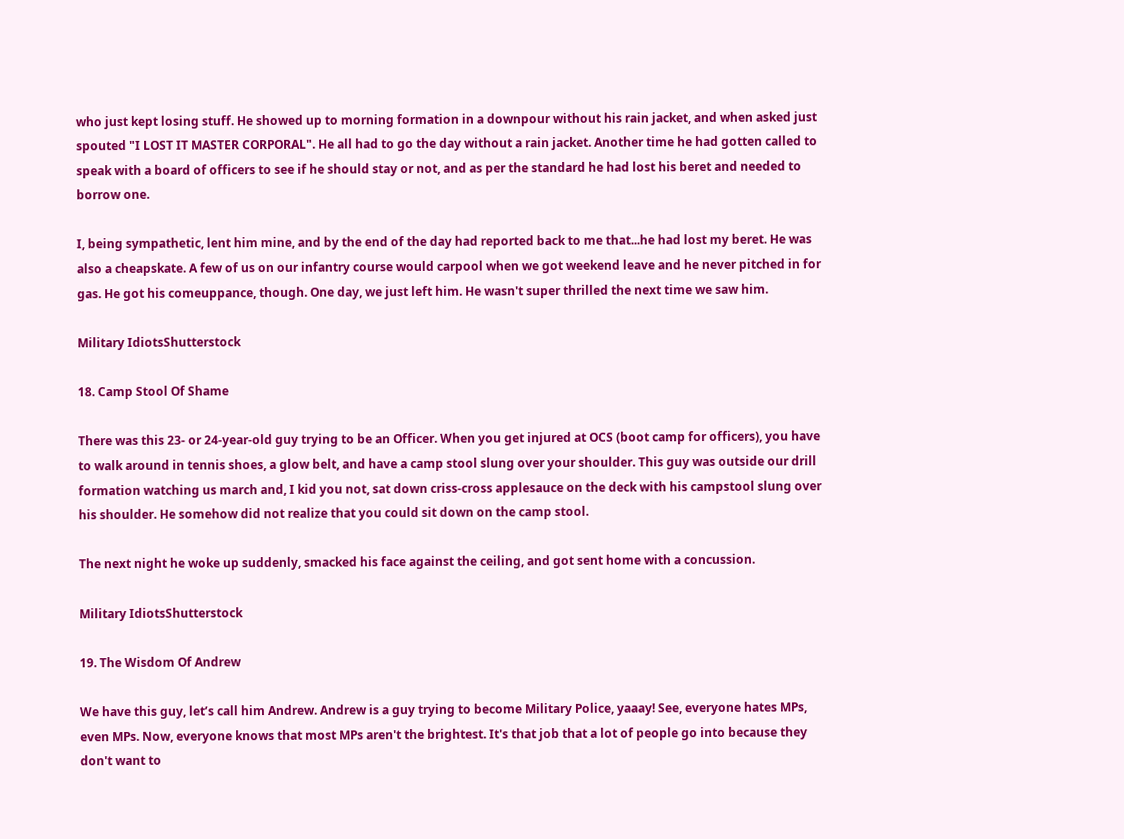who just kept losing stuff. He showed up to morning formation in a downpour without his rain jacket, and when asked just spouted "I LOST IT MASTER CORPORAL". He all had to go the day without a rain jacket. Another time he had gotten called to speak with a board of officers to see if he should stay or not, and as per the standard he had lost his beret and needed to borrow one.

I, being sympathetic, lent him mine, and by the end of the day had reported back to me that...he had lost my beret. He was also a cheapskate. A few of us on our infantry course would carpool when we got weekend leave and he never pitched in for gas. He got his comeuppance, though. One day, we just left him. He wasn't super thrilled the next time we saw him.

Military IdiotsShutterstock

18. Camp Stool Of Shame

There was this 23- or 24-year-old guy trying to be an Officer. When you get injured at OCS (boot camp for officers), you have to walk around in tennis shoes, a glow belt, and have a camp stool slung over your shoulder. This guy was outside our drill formation watching us march and, I kid you not, sat down criss-cross applesauce on the deck with his campstool slung over his shoulder. He somehow did not realize that you could sit down on the camp stool.

The next night he woke up suddenly, smacked his face against the ceiling, and got sent home with a concussion.

Military IdiotsShutterstock

19. The Wisdom Of Andrew

We have this guy, let’s call him Andrew. Andrew is a guy trying to become Military Police, yaaay! See, everyone hates MPs, even MPs. Now, everyone knows that most MPs aren't the brightest. It's that job that a lot of people go into because they don't want to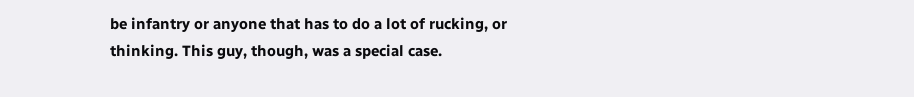be infantry or anyone that has to do a lot of rucking, or thinking. This guy, though, was a special case.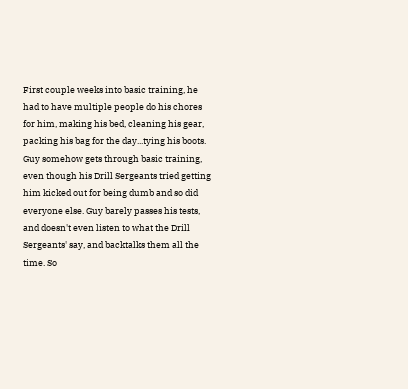First couple weeks into basic training, he had to have multiple people do his chores for him, making his bed, cleaning his gear, packing his bag for the day...tying his boots. Guy somehow gets through basic training, even though his Drill Sergeants tried getting him kicked out for being dumb and so did everyone else. Guy barely passes his tests, and doesn't even listen to what the Drill Sergeants' say, and backtalks them all the time. So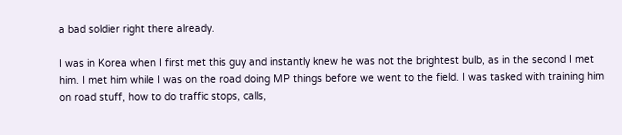a bad soldier right there already.

I was in Korea when I first met this guy and instantly knew he was not the brightest bulb, as in the second I met him. I met him while I was on the road doing MP things before we went to the field. I was tasked with training him on road stuff, how to do traffic stops, calls,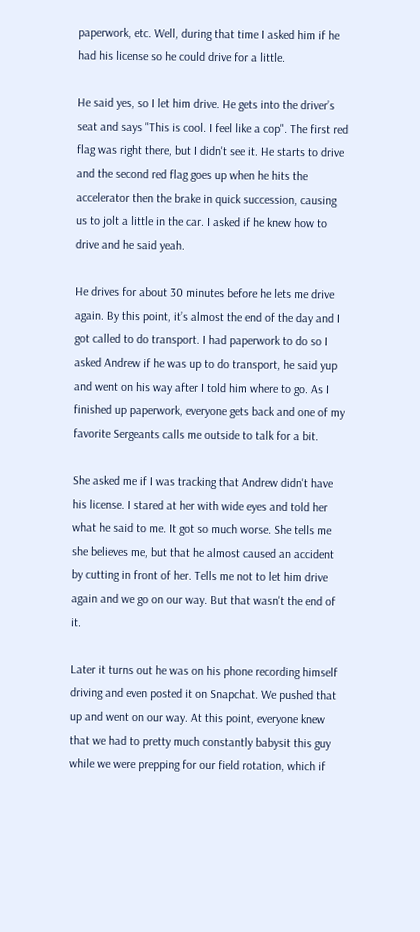paperwork, etc. Well, during that time I asked him if he had his license so he could drive for a little.

He said yes, so I let him drive. He gets into the driver’s seat and says "This is cool. I feel like a cop". The first red flag was right there, but I didn't see it. He starts to drive and the second red flag goes up when he hits the accelerator then the brake in quick succession, causing us to jolt a little in the car. I asked if he knew how to drive and he said yeah.

He drives for about 30 minutes before he lets me drive again. By this point, it’s almost the end of the day and I got called to do transport. I had paperwork to do so I asked Andrew if he was up to do transport, he said yup and went on his way after I told him where to go. As I finished up paperwork, everyone gets back and one of my favorite Sergeants calls me outside to talk for a bit.

She asked me if I was tracking that Andrew didn't have his license. I stared at her with wide eyes and told her what he said to me. It got so much worse. She tells me she believes me, but that he almost caused an accident by cutting in front of her. Tells me not to let him drive again and we go on our way. But that wasn't the end of it.

Later it turns out he was on his phone recording himself driving and even posted it on Snapchat. We pushed that up and went on our way. At this point, everyone knew that we had to pretty much constantly babysit this guy while we were prepping for our field rotation, which if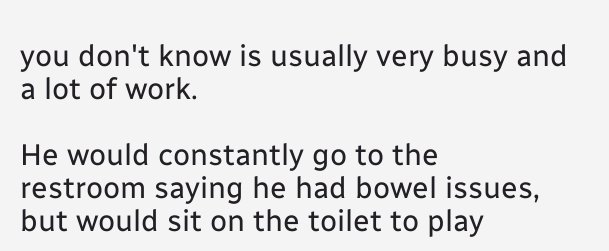you don't know is usually very busy and a lot of work.

He would constantly go to the restroom saying he had bowel issues, but would sit on the toilet to play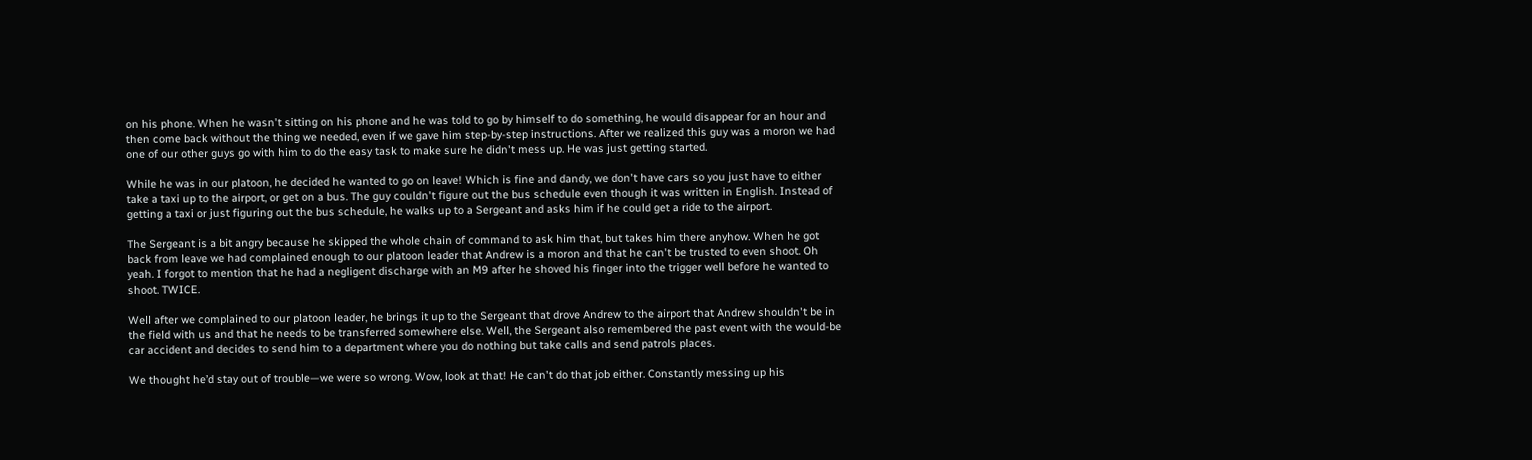on his phone. When he wasn't sitting on his phone and he was told to go by himself to do something, he would disappear for an hour and then come back without the thing we needed, even if we gave him step-by-step instructions. After we realized this guy was a moron we had one of our other guys go with him to do the easy task to make sure he didn't mess up. He was just getting started.

While he was in our platoon, he decided he wanted to go on leave! Which is fine and dandy, we don't have cars so you just have to either take a taxi up to the airport, or get on a bus. The guy couldn't figure out the bus schedule even though it was written in English. Instead of getting a taxi or just figuring out the bus schedule, he walks up to a Sergeant and asks him if he could get a ride to the airport.

The Sergeant is a bit angry because he skipped the whole chain of command to ask him that, but takes him there anyhow. When he got back from leave we had complained enough to our platoon leader that Andrew is a moron and that he can't be trusted to even shoot. Oh yeah. I forgot to mention that he had a negligent discharge with an M9 after he shoved his finger into the trigger well before he wanted to shoot. TWICE.

Well after we complained to our platoon leader, he brings it up to the Sergeant that drove Andrew to the airport that Andrew shouldn't be in the field with us and that he needs to be transferred somewhere else. Well, the Sergeant also remembered the past event with the would-be car accident and decides to send him to a department where you do nothing but take calls and send patrols places.

We thought he’d stay out of trouble—we were so wrong. Wow, look at that! He can't do that job either. Constantly messing up his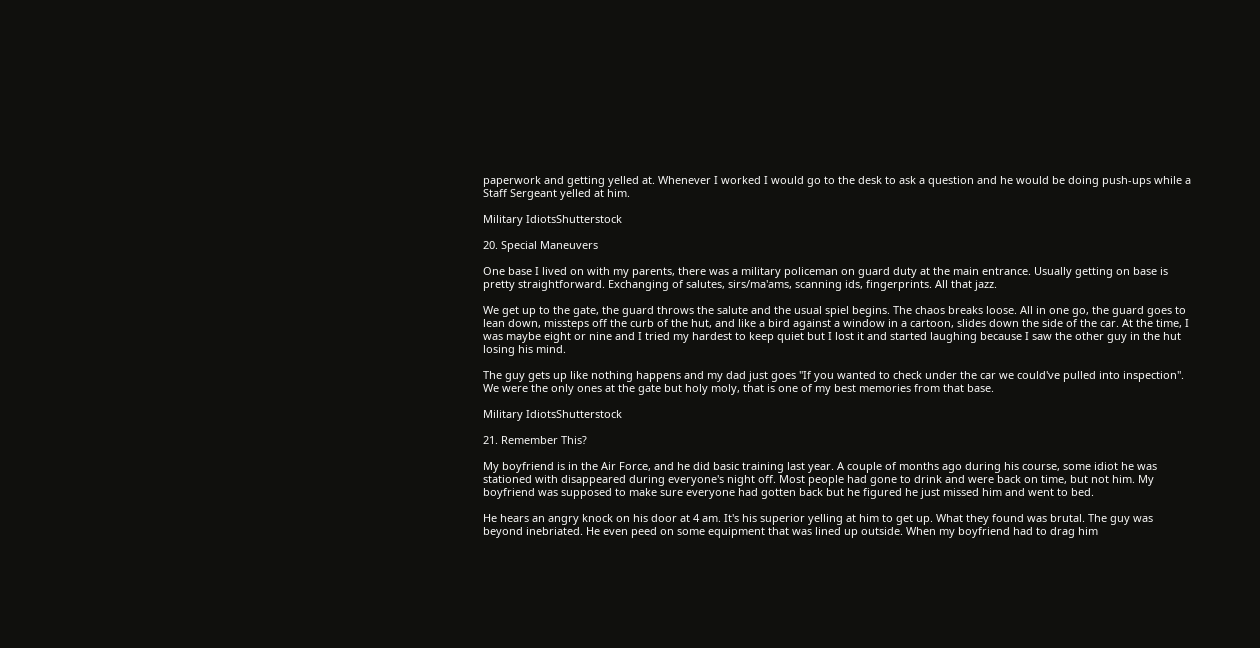paperwork and getting yelled at. Whenever I worked I would go to the desk to ask a question and he would be doing push-ups while a Staff Sergeant yelled at him.

Military IdiotsShutterstock

20. Special Maneuvers

One base I lived on with my parents, there was a military policeman on guard duty at the main entrance. Usually getting on base is pretty straightforward. Exchanging of salutes, sirs/ma'ams, scanning ids, fingerprints. All that jazz.

We get up to the gate, the guard throws the salute and the usual spiel begins. The chaos breaks loose. All in one go, the guard goes to lean down, missteps off the curb of the hut, and like a bird against a window in a cartoon, slides down the side of the car. At the time, I was maybe eight or nine and I tried my hardest to keep quiet but I lost it and started laughing because I saw the other guy in the hut losing his mind.

The guy gets up like nothing happens and my dad just goes "If you wanted to check under the car we could've pulled into inspection". We were the only ones at the gate but holy moly, that is one of my best memories from that base.

Military IdiotsShutterstock

21. Remember This?

My boyfriend is in the Air Force, and he did basic training last year. A couple of months ago during his course, some idiot he was stationed with disappeared during everyone's night off. Most people had gone to drink and were back on time, but not him. My boyfriend was supposed to make sure everyone had gotten back but he figured he just missed him and went to bed.

He hears an angry knock on his door at 4 am. It's his superior yelling at him to get up. What they found was brutal. The guy was beyond inebriated. He even peed on some equipment that was lined up outside. When my boyfriend had to drag him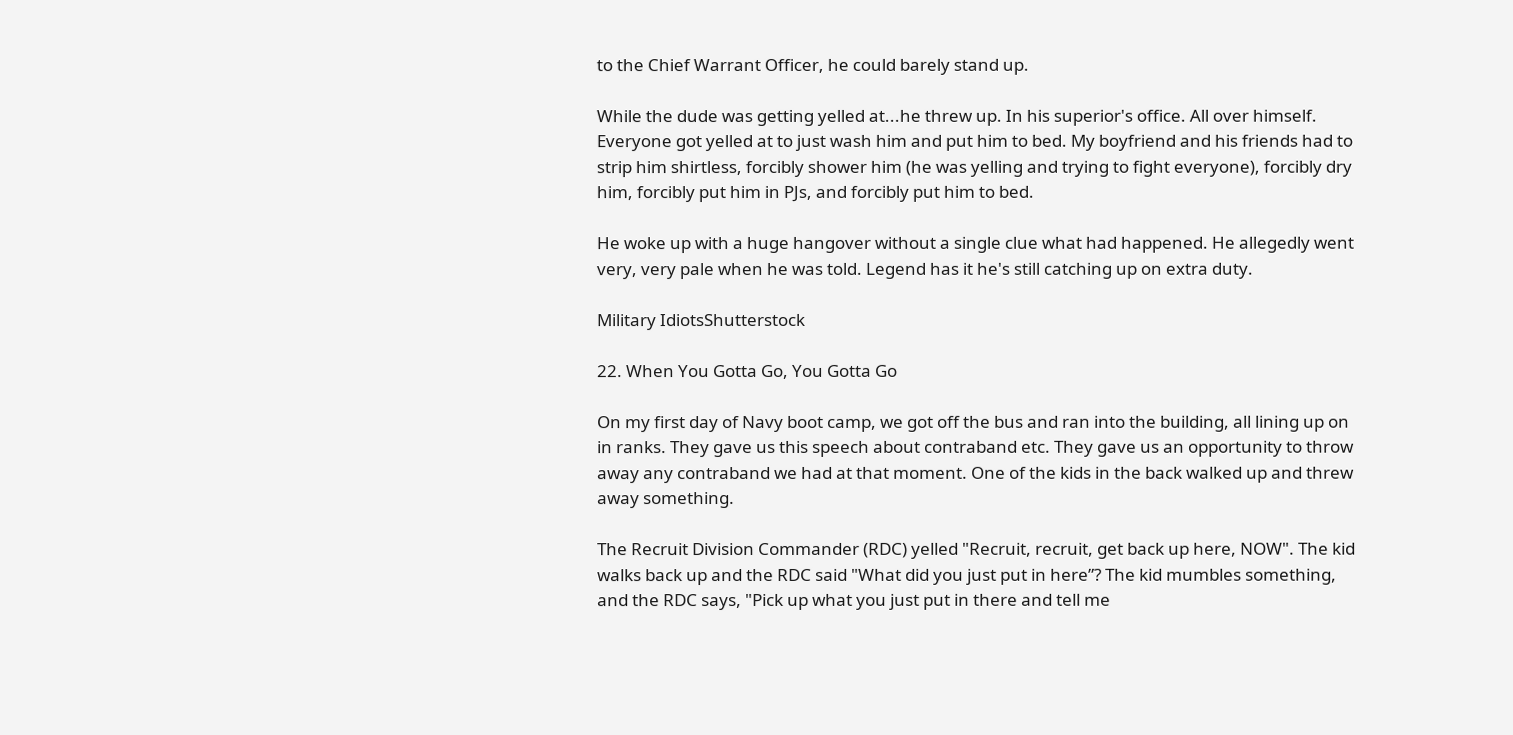to the Chief Warrant Officer, he could barely stand up.

While the dude was getting yelled at...he threw up. In his superior's office. All over himself. Everyone got yelled at to just wash him and put him to bed. My boyfriend and his friends had to strip him shirtless, forcibly shower him (he was yelling and trying to fight everyone), forcibly dry him, forcibly put him in PJs, and forcibly put him to bed.

He woke up with a huge hangover without a single clue what had happened. He allegedly went very, very pale when he was told. Legend has it he's still catching up on extra duty.

Military IdiotsShutterstock

22. When You Gotta Go, You Gotta Go

On my first day of Navy boot camp, we got off the bus and ran into the building, all lining up on in ranks. They gave us this speech about contraband etc. They gave us an opportunity to throw away any contraband we had at that moment. One of the kids in the back walked up and threw away something.

The Recruit Division Commander (RDC) yelled "Recruit, recruit, get back up here, NOW". The kid walks back up and the RDC said "What did you just put in here”? The kid mumbles something, and the RDC says, "Pick up what you just put in there and tell me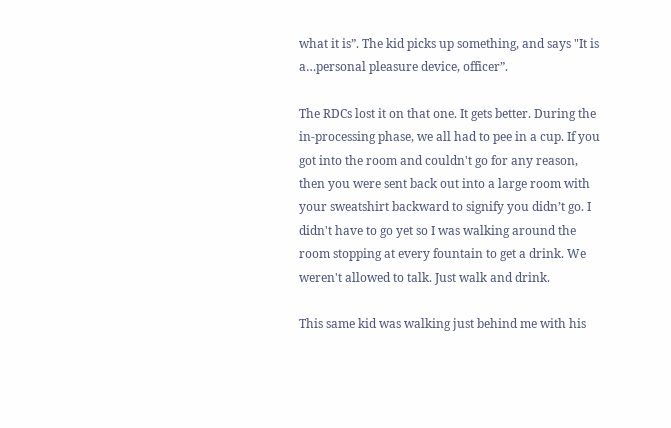what it is”. The kid picks up something, and says "It is a…personal pleasure device, officer”.

The RDCs lost it on that one. It gets better. During the in-processing phase, we all had to pee in a cup. If you got into the room and couldn't go for any reason, then you were sent back out into a large room with your sweatshirt backward to signify you didn’t go. I didn't have to go yet so I was walking around the room stopping at every fountain to get a drink. We weren't allowed to talk. Just walk and drink.

This same kid was walking just behind me with his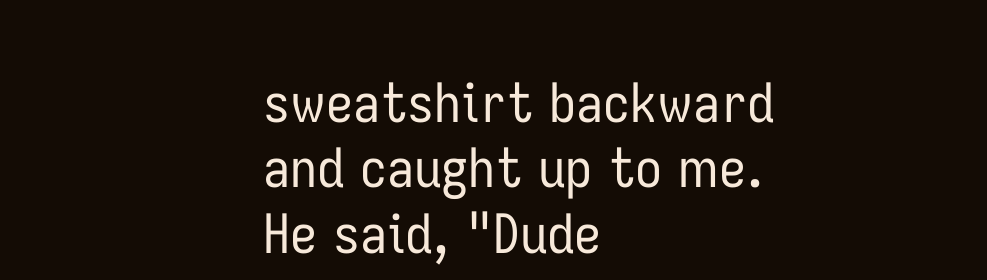sweatshirt backward and caught up to me. He said, "Dude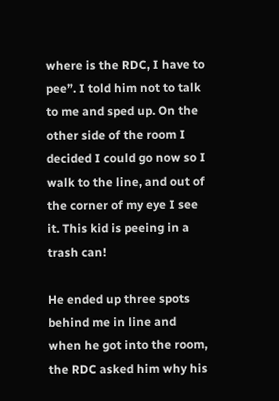where is the RDC, I have to pee”. I told him not to talk to me and sped up. On the other side of the room I decided I could go now so I walk to the line, and out of the corner of my eye I see it. This kid is peeing in a trash can!

He ended up three spots behind me in line and when he got into the room, the RDC asked him why his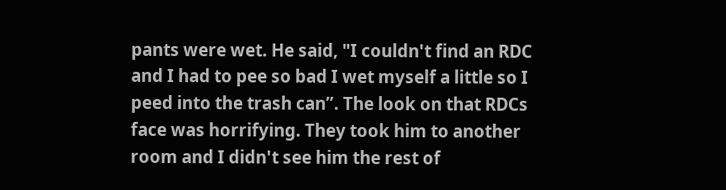pants were wet. He said, "I couldn't find an RDC and I had to pee so bad I wet myself a little so I peed into the trash can”. The look on that RDCs face was horrifying. They took him to another room and I didn't see him the rest of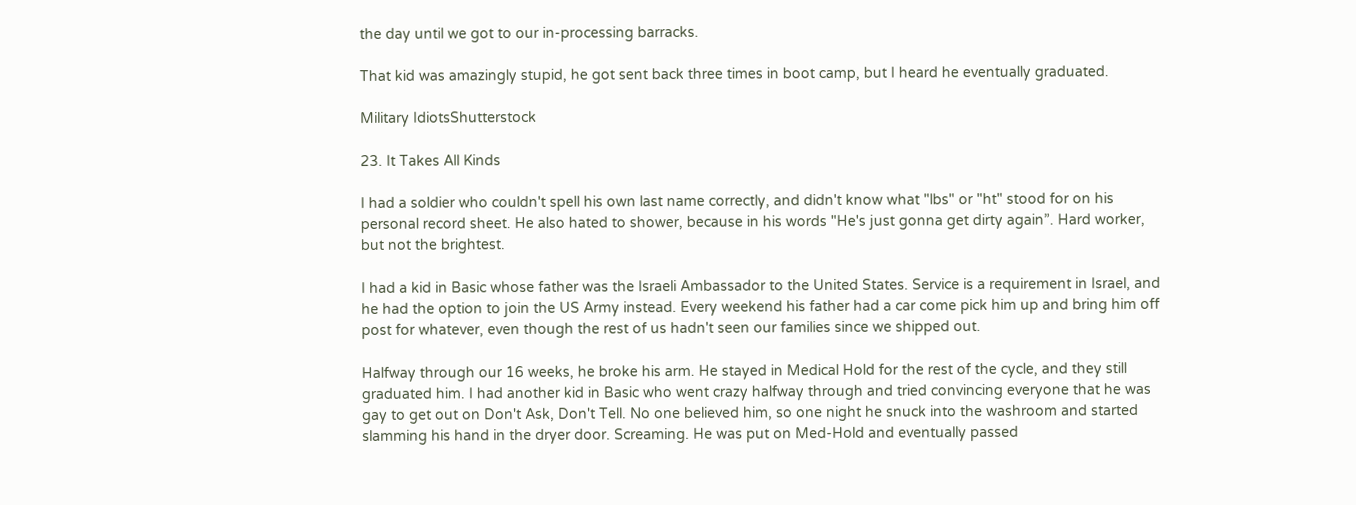the day until we got to our in-processing barracks.

That kid was amazingly stupid, he got sent back three times in boot camp, but I heard he eventually graduated.

Military IdiotsShutterstock

23. It Takes All Kinds

I had a soldier who couldn't spell his own last name correctly, and didn't know what "lbs" or "ht" stood for on his personal record sheet. He also hated to shower, because in his words "He's just gonna get dirty again”. Hard worker, but not the brightest.

I had a kid in Basic whose father was the Israeli Ambassador to the United States. Service is a requirement in Israel, and he had the option to join the US Army instead. Every weekend his father had a car come pick him up and bring him off post for whatever, even though the rest of us hadn't seen our families since we shipped out.

Halfway through our 16 weeks, he broke his arm. He stayed in Medical Hold for the rest of the cycle, and they still graduated him. I had another kid in Basic who went crazy halfway through and tried convincing everyone that he was gay to get out on Don't Ask, Don't Tell. No one believed him, so one night he snuck into the washroom and started slamming his hand in the dryer door. Screaming. He was put on Med-Hold and eventually passed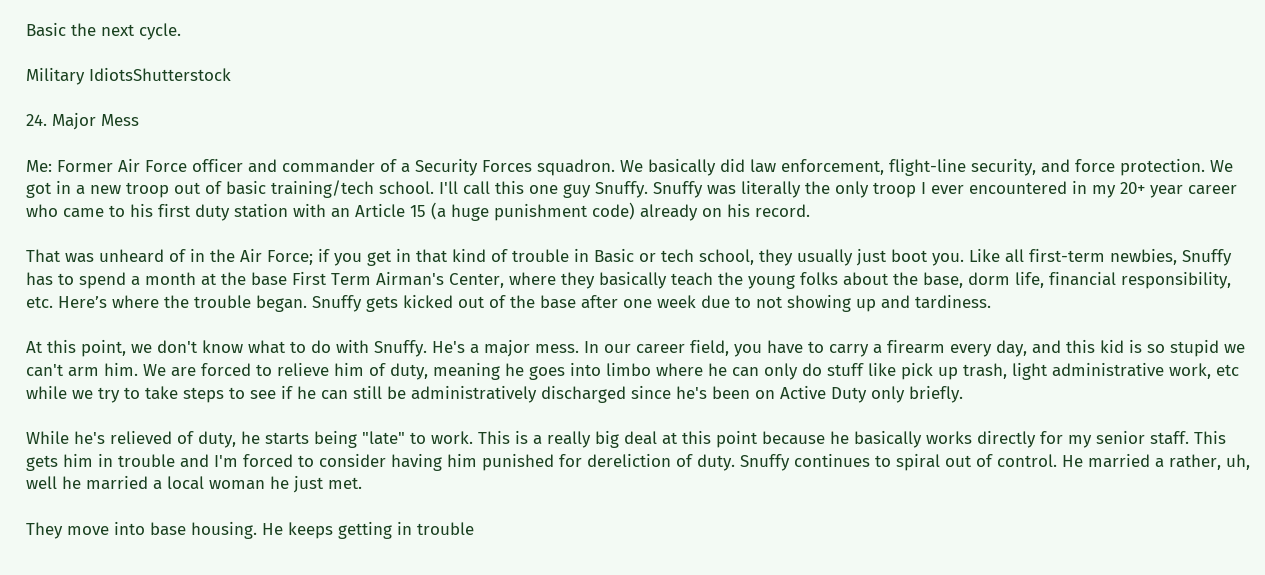Basic the next cycle.

Military IdiotsShutterstock

24. Major Mess

Me: Former Air Force officer and commander of a Security Forces squadron. We basically did law enforcement, flight-line security, and force protection. We got in a new troop out of basic training/tech school. I'll call this one guy Snuffy. Snuffy was literally the only troop I ever encountered in my 20+ year career who came to his first duty station with an Article 15 (a huge punishment code) already on his record.

That was unheard of in the Air Force; if you get in that kind of trouble in Basic or tech school, they usually just boot you. Like all first-term newbies, Snuffy has to spend a month at the base First Term Airman's Center, where they basically teach the young folks about the base, dorm life, financial responsibility, etc. Here’s where the trouble began. Snuffy gets kicked out of the base after one week due to not showing up and tardiness.

At this point, we don't know what to do with Snuffy. He's a major mess. In our career field, you have to carry a firearm every day, and this kid is so stupid we can't arm him. We are forced to relieve him of duty, meaning he goes into limbo where he can only do stuff like pick up trash, light administrative work, etc while we try to take steps to see if he can still be administratively discharged since he's been on Active Duty only briefly.

While he's relieved of duty, he starts being "late" to work. This is a really big deal at this point because he basically works directly for my senior staff. This gets him in trouble and I'm forced to consider having him punished for dereliction of duty. Snuffy continues to spiral out of control. He married a rather, uh, well he married a local woman he just met.

They move into base housing. He keeps getting in trouble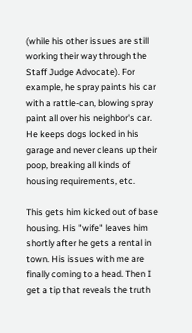(while his other issues are still working their way through the Staff Judge Advocate). For example, he spray paints his car with a rattle-can, blowing spray paint all over his neighbor's car. He keeps dogs locked in his garage and never cleans up their poop, breaking all kinds of housing requirements, etc.

This gets him kicked out of base housing. His "wife" leaves him shortly after he gets a rental in town. His issues with me are finally coming to a head. Then I get a tip that reveals the truth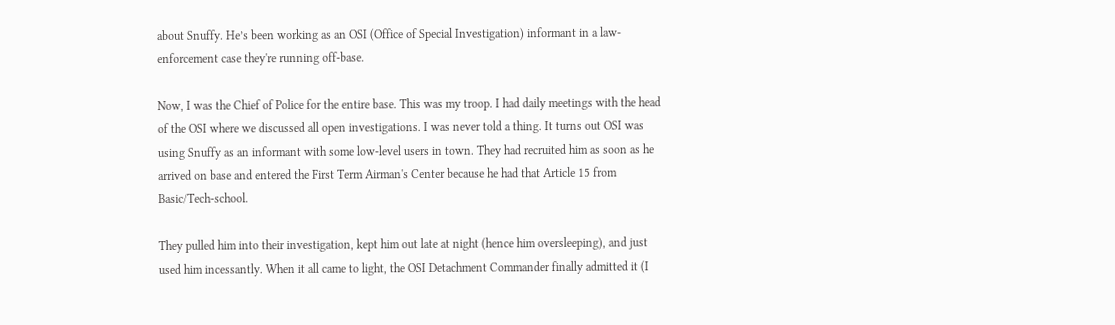about Snuffy. He’s been working as an OSI (Office of Special Investigation) informant in a law-enforcement case they're running off-base.

Now, I was the Chief of Police for the entire base. This was my troop. I had daily meetings with the head of the OSI where we discussed all open investigations. I was never told a thing. It turns out OSI was using Snuffy as an informant with some low-level users in town. They had recruited him as soon as he arrived on base and entered the First Term Airman's Center because he had that Article 15 from Basic/Tech-school.

They pulled him into their investigation, kept him out late at night (hence him oversleeping), and just used him incessantly. When it all came to light, the OSI Detachment Commander finally admitted it (I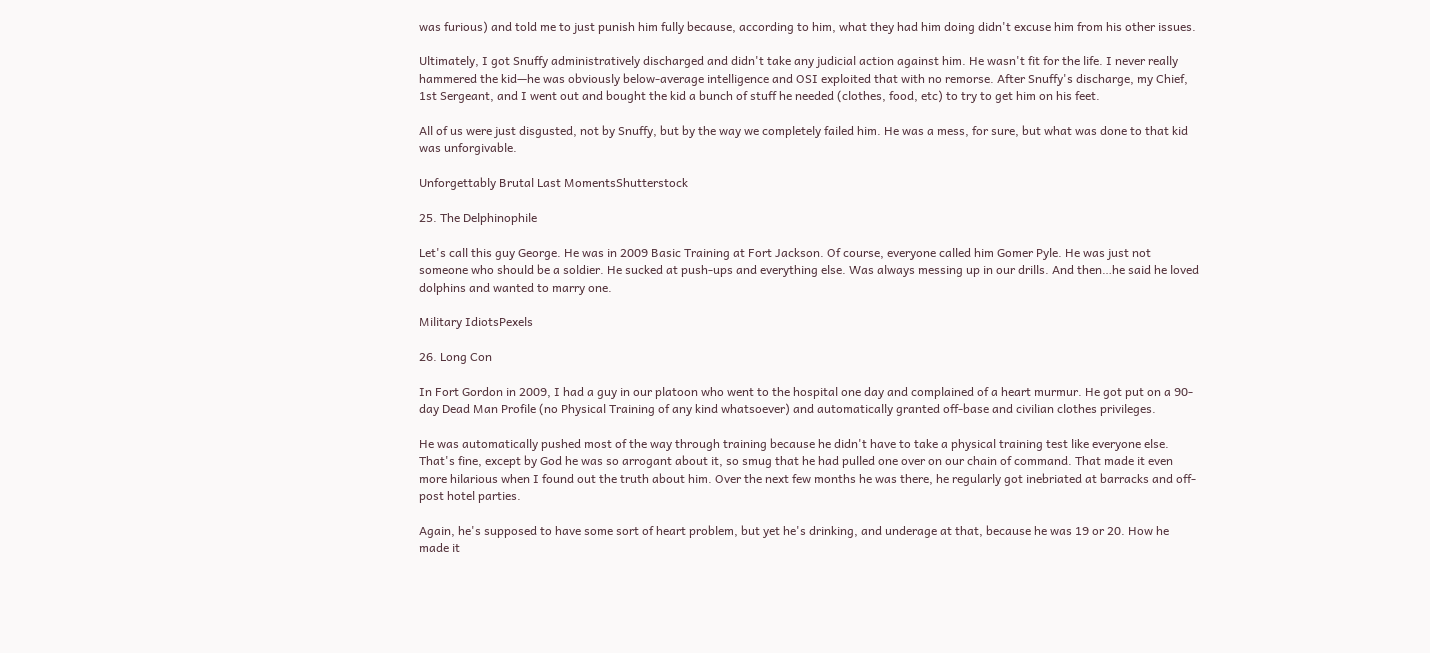was furious) and told me to just punish him fully because, according to him, what they had him doing didn't excuse him from his other issues.

Ultimately, I got Snuffy administratively discharged and didn't take any judicial action against him. He wasn't fit for the life. I never really hammered the kid—he was obviously below-average intelligence and OSI exploited that with no remorse. After Snuffy's discharge, my Chief, 1st Sergeant, and I went out and bought the kid a bunch of stuff he needed (clothes, food, etc) to try to get him on his feet.

All of us were just disgusted, not by Snuffy, but by the way we completely failed him. He was a mess, for sure, but what was done to that kid was unforgivable.

Unforgettably Brutal Last MomentsShutterstock

25. The Delphinophile

Let's call this guy George. He was in 2009 Basic Training at Fort Jackson. Of course, everyone called him Gomer Pyle. He was just not someone who should be a soldier. He sucked at push-ups and everything else. Was always messing up in our drills. And then…he said he loved dolphins and wanted to marry one.

Military IdiotsPexels

26. Long Con

In Fort Gordon in 2009, I had a guy in our platoon who went to the hospital one day and complained of a heart murmur. He got put on a 90-day Dead Man Profile (no Physical Training of any kind whatsoever) and automatically granted off-base and civilian clothes privileges.

He was automatically pushed most of the way through training because he didn't have to take a physical training test like everyone else. That's fine, except by God he was so arrogant about it, so smug that he had pulled one over on our chain of command. That made it even more hilarious when I found out the truth about him. Over the next few months he was there, he regularly got inebriated at barracks and off-post hotel parties.

Again, he's supposed to have some sort of heart problem, but yet he's drinking, and underage at that, because he was 19 or 20. How he made it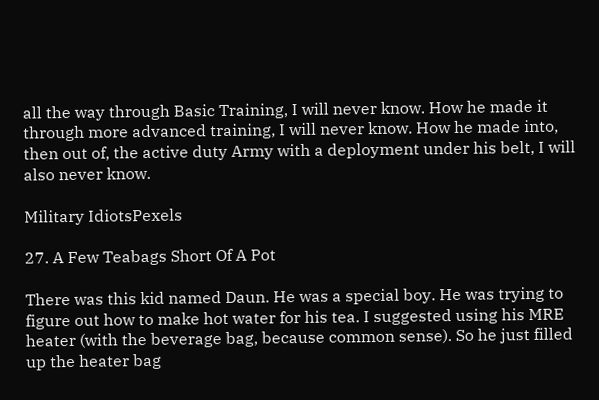all the way through Basic Training, I will never know. How he made it through more advanced training, I will never know. How he made into, then out of, the active duty Army with a deployment under his belt, I will also never know.

Military IdiotsPexels

27. A Few Teabags Short Of A Pot

There was this kid named Daun. He was a special boy. He was trying to figure out how to make hot water for his tea. I suggested using his MRE heater (with the beverage bag, because common sense). So he just filled up the heater bag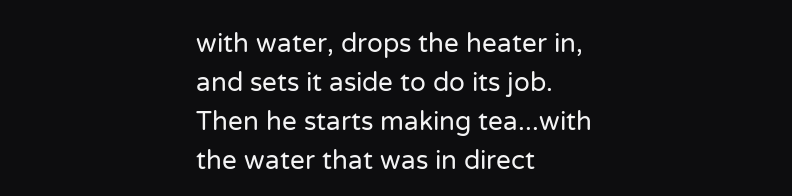with water, drops the heater in, and sets it aside to do its job. Then he starts making tea...with the water that was in direct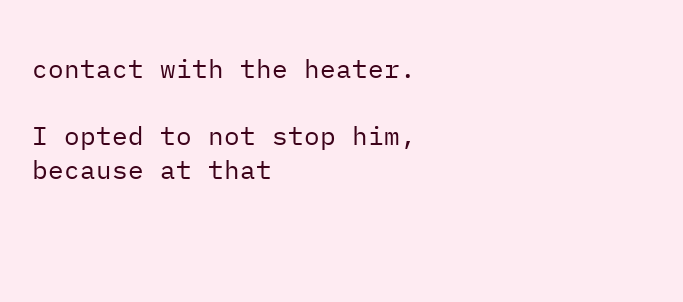contact with the heater.

I opted to not stop him, because at that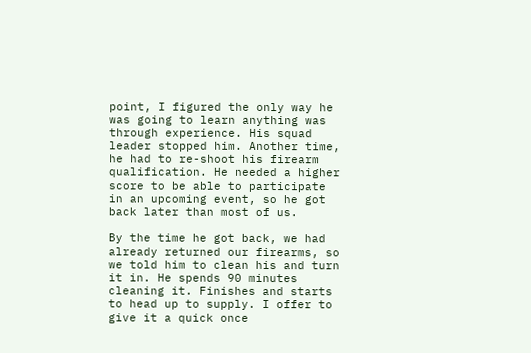point, I figured the only way he was going to learn anything was through experience. His squad leader stopped him. Another time, he had to re-shoot his firearm qualification. He needed a higher score to be able to participate in an upcoming event, so he got back later than most of us.

By the time he got back, we had already returned our firearms, so we told him to clean his and turn it in. He spends 90 minutes cleaning it. Finishes and starts to head up to supply. I offer to give it a quick once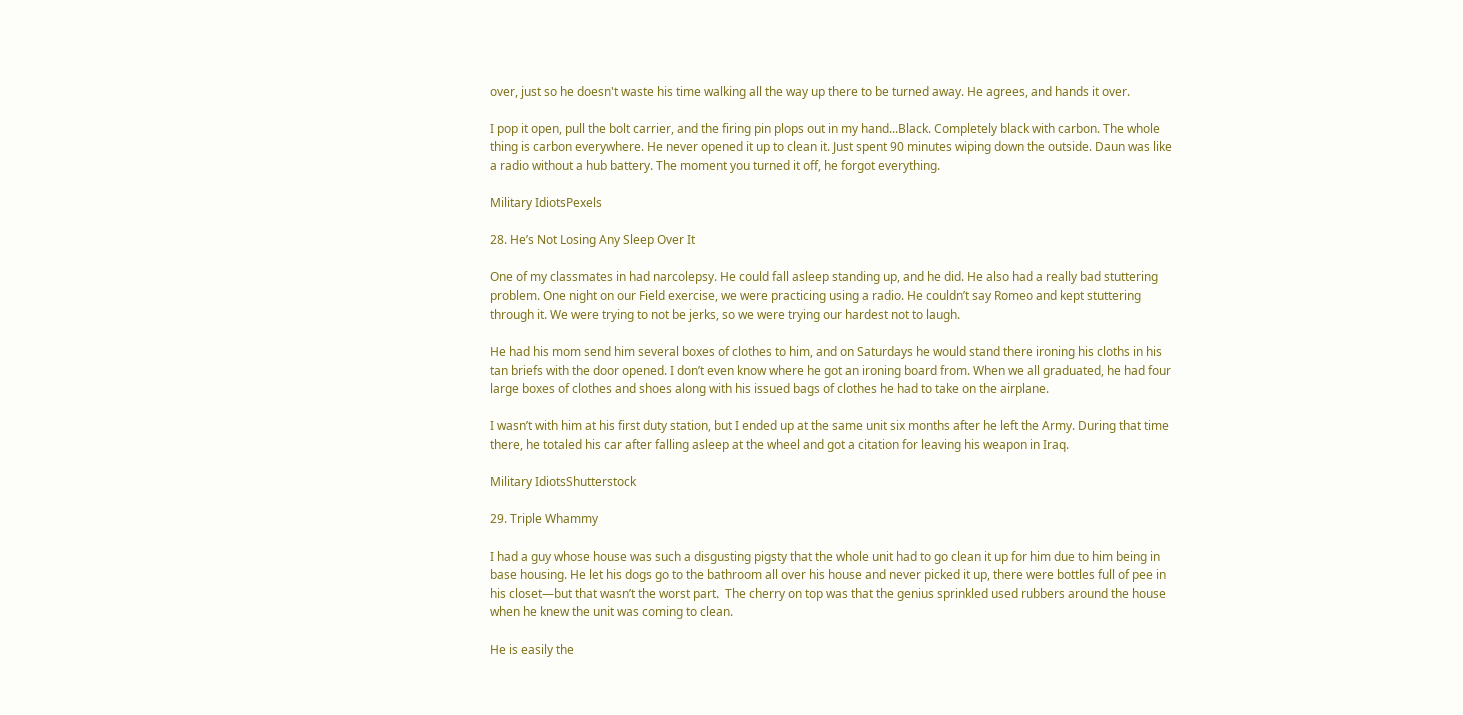over, just so he doesn't waste his time walking all the way up there to be turned away. He agrees, and hands it over.

I pop it open, pull the bolt carrier, and the firing pin plops out in my hand...Black. Completely black with carbon. The whole thing is carbon everywhere. He never opened it up to clean it. Just spent 90 minutes wiping down the outside. Daun was like a radio without a hub battery. The moment you turned it off, he forgot everything.

Military IdiotsPexels

28. He’s Not Losing Any Sleep Over It

One of my classmates in had narcolepsy. He could fall asleep standing up, and he did. He also had a really bad stuttering problem. One night on our Field exercise, we were practicing using a radio. He couldn’t say Romeo and kept stuttering through it. We were trying to not be jerks, so we were trying our hardest not to laugh.

He had his mom send him several boxes of clothes to him, and on Saturdays he would stand there ironing his cloths in his tan briefs with the door opened. I don’t even know where he got an ironing board from. When we all graduated, he had four large boxes of clothes and shoes along with his issued bags of clothes he had to take on the airplane.

I wasn’t with him at his first duty station, but I ended up at the same unit six months after he left the Army. During that time there, he totaled his car after falling asleep at the wheel and got a citation for leaving his weapon in Iraq.

Military IdiotsShutterstock

29. Triple Whammy

I had a guy whose house was such a disgusting pigsty that the whole unit had to go clean it up for him due to him being in base housing. He let his dogs go to the bathroom all over his house and never picked it up, there were bottles full of pee in his closet—but that wasn’t the worst part.  The cherry on top was that the genius sprinkled used rubbers around the house when he knew the unit was coming to clean.

He is easily the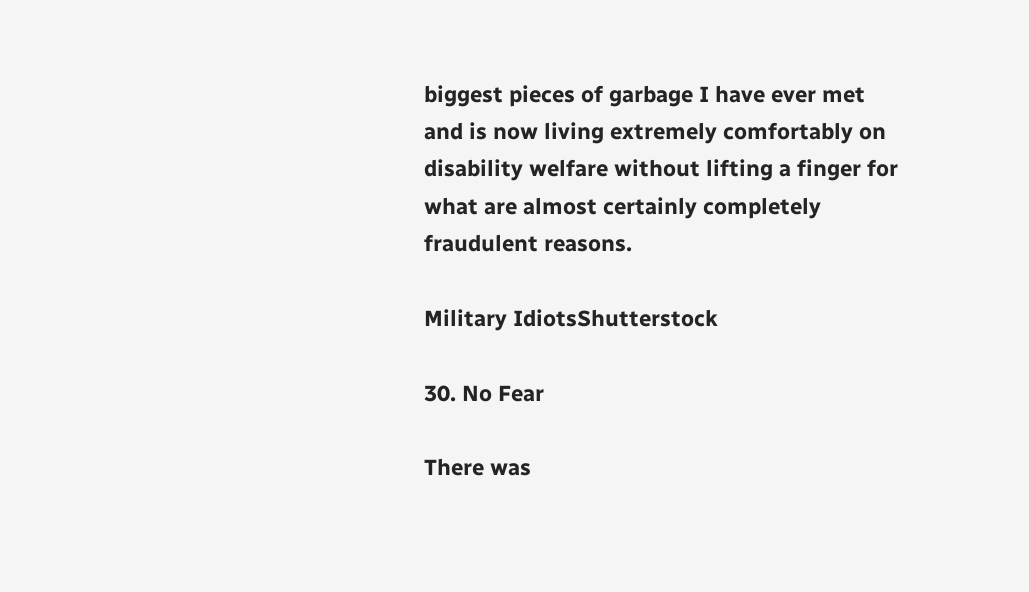biggest pieces of garbage I have ever met and is now living extremely comfortably on disability welfare without lifting a finger for what are almost certainly completely fraudulent reasons.

Military IdiotsShutterstock

30. No Fear

There was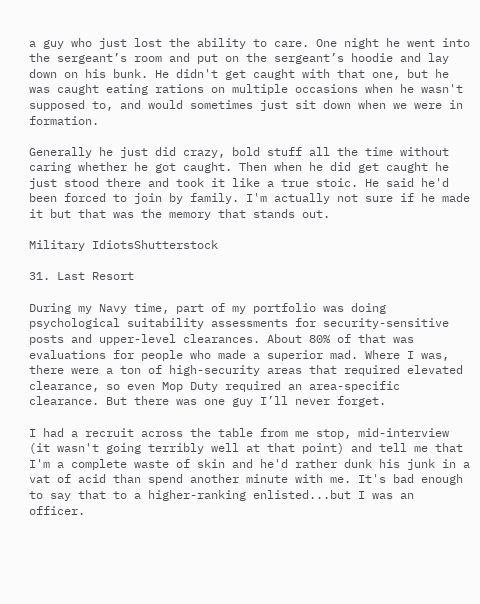a guy who just lost the ability to care. One night he went into the sergeant’s room and put on the sergeant’s hoodie and lay down on his bunk. He didn't get caught with that one, but he was caught eating rations on multiple occasions when he wasn't supposed to, and would sometimes just sit down when we were in formation.

Generally he just did crazy, bold stuff all the time without caring whether he got caught. Then when he did get caught he just stood there and took it like a true stoic. He said he'd been forced to join by family. I'm actually not sure if he made it but that was the memory that stands out.

Military IdiotsShutterstock

31. Last Resort

During my Navy time, part of my portfolio was doing psychological suitability assessments for security-sensitive posts and upper-level clearances. About 80% of that was evaluations for people who made a superior mad. Where I was, there were a ton of high-security areas that required elevated clearance, so even Mop Duty required an area-specific clearance. But there was one guy I’ll never forget.

I had a recruit across the table from me stop, mid-interview (it wasn't going terribly well at that point) and tell me that I'm a complete waste of skin and he'd rather dunk his junk in a vat of acid than spend another minute with me. It's bad enough to say that to a higher-ranking enlisted...but I was an officer.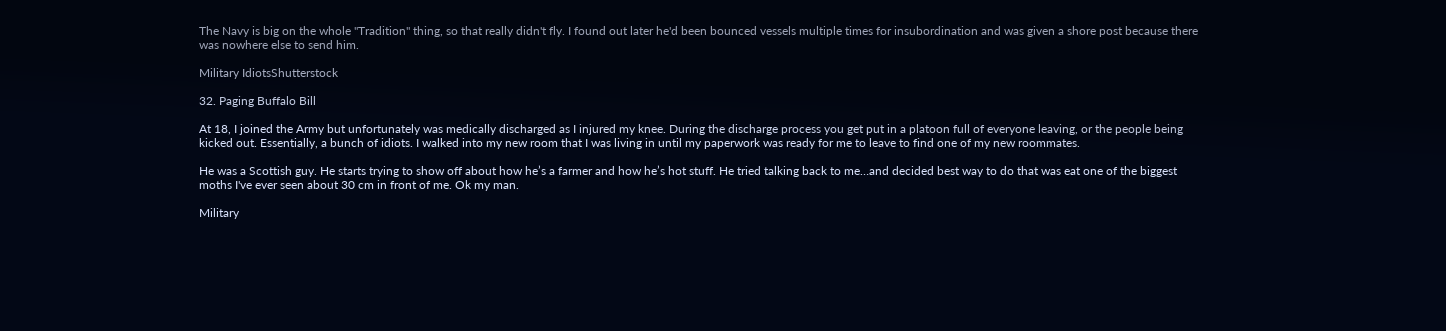The Navy is big on the whole "Tradition" thing, so that really didn't fly. I found out later he'd been bounced vessels multiple times for insubordination and was given a shore post because there was nowhere else to send him.

Military IdiotsShutterstock

32. Paging Buffalo Bill

At 18, I joined the Army but unfortunately was medically discharged as I injured my knee. During the discharge process you get put in a platoon full of everyone leaving, or the people being kicked out. Essentially, a bunch of idiots. I walked into my new room that I was living in until my paperwork was ready for me to leave to find one of my new roommates.

He was a Scottish guy. He starts trying to show off about how he’s a farmer and how he’s hot stuff. He tried talking back to me…and decided best way to do that was eat one of the biggest moths I've ever seen about 30 cm in front of me. Ok my man.

Military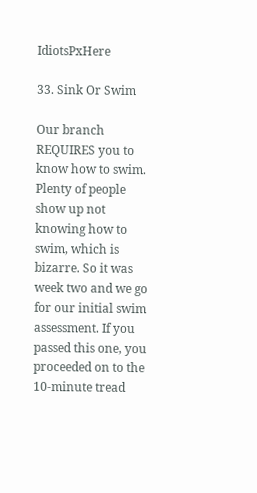IdiotsPxHere

33. Sink Or Swim

Our branch REQUIRES you to know how to swim. Plenty of people show up not knowing how to swim, which is bizarre. So it was week two and we go for our initial swim assessment. If you passed this one, you proceeded on to the 10-minute tread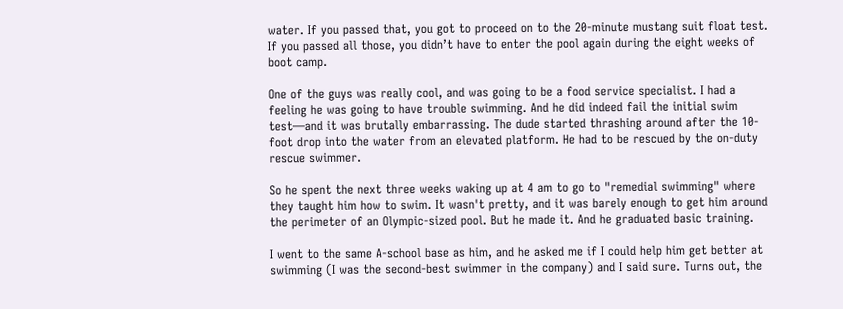water. If you passed that, you got to proceed on to the 20-minute mustang suit float test. If you passed all those, you didn’t have to enter the pool again during the eight weeks of boot camp.

One of the guys was really cool, and was going to be a food service specialist. I had a feeling he was going to have trouble swimming. And he did indeed fail the initial swim test—and it was brutally embarrassing. The dude started thrashing around after the 10-foot drop into the water from an elevated platform. He had to be rescued by the on-duty rescue swimmer.

So he spent the next three weeks waking up at 4 am to go to "remedial swimming" where they taught him how to swim. It wasn't pretty, and it was barely enough to get him around the perimeter of an Olympic-sized pool. But he made it. And he graduated basic training.

I went to the same A-school base as him, and he asked me if I could help him get better at swimming (I was the second-best swimmer in the company) and I said sure. Turns out, the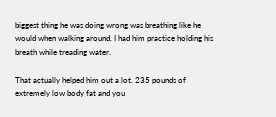biggest thing he was doing wrong was breathing like he would when walking around. I had him practice holding his breath while treading water.

That actually helped him out a lot. 235 pounds of extremely low body fat and you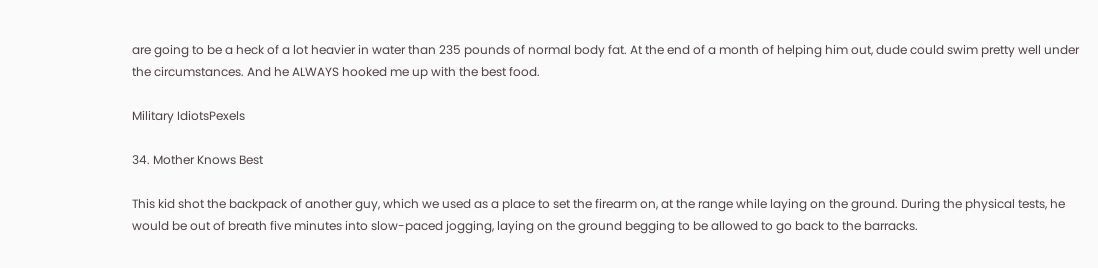are going to be a heck of a lot heavier in water than 235 pounds of normal body fat. At the end of a month of helping him out, dude could swim pretty well under the circumstances. And he ALWAYS hooked me up with the best food.

Military IdiotsPexels

34. Mother Knows Best

This kid shot the backpack of another guy, which we used as a place to set the firearm on, at the range while laying on the ground. During the physical tests, he would be out of breath five minutes into slow-paced jogging, laying on the ground begging to be allowed to go back to the barracks.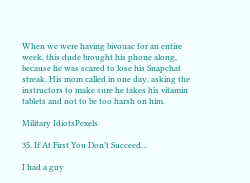When we were having bivouac for an entire week, this dude brought his phone along, because he was scared to lose his Snapchat streak. His mom called in one day, asking the instructors to make sure he takes his vitamin tablets and not to be too harsh on him.

Military IdiotsPexels

35. If At First You Don’t Succeed…

I had a guy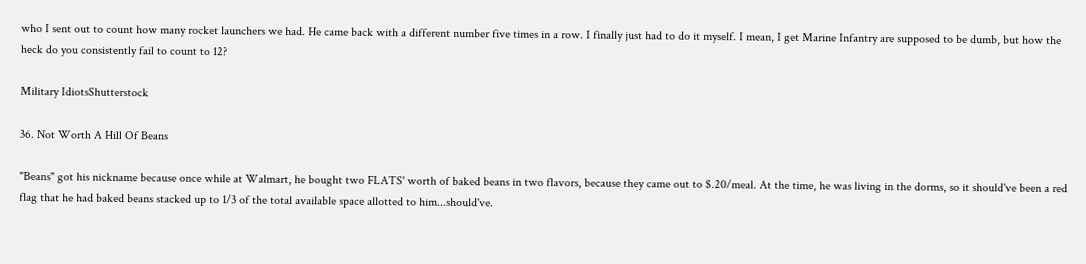who I sent out to count how many rocket launchers we had. He came back with a different number five times in a row. I finally just had to do it myself. I mean, I get Marine Infantry are supposed to be dumb, but how the heck do you consistently fail to count to 12?

Military IdiotsShutterstock

36. Not Worth A Hill Of Beans

"Beans" got his nickname because once while at Walmart, he bought two FLATS' worth of baked beans in two flavors, because they came out to $.20/meal. At the time, he was living in the dorms, so it should've been a red flag that he had baked beans stacked up to 1/3 of the total available space allotted to him...should've.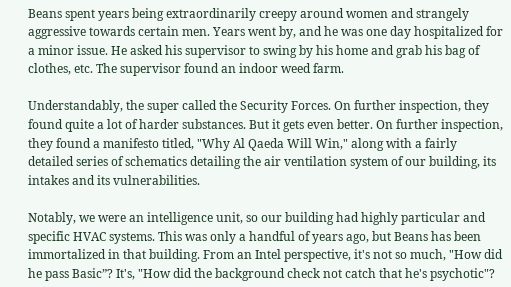Beans spent years being extraordinarily creepy around women and strangely aggressive towards certain men. Years went by, and he was one day hospitalized for a minor issue. He asked his supervisor to swing by his home and grab his bag of clothes, etc. The supervisor found an indoor weed farm.

Understandably, the super called the Security Forces. On further inspection, they found quite a lot of harder substances. But it gets even better. On further inspection, they found a manifesto titled, "Why Al Qaeda Will Win," along with a fairly detailed series of schematics detailing the air ventilation system of our building, its intakes and its vulnerabilities.

Notably, we were an intelligence unit, so our building had highly particular and specific HVAC systems. This was only a handful of years ago, but Beans has been immortalized in that building. From an Intel perspective, it's not so much, "How did he pass Basic”? It's, "How did the background check not catch that he's psychotic"?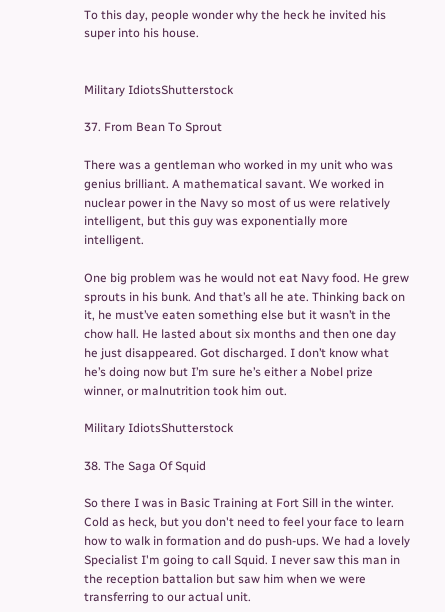To this day, people wonder why the heck he invited his super into his house.


Military IdiotsShutterstock

37. From Bean To Sprout

There was a gentleman who worked in my unit who was genius brilliant. A mathematical savant. We worked in nuclear power in the Navy so most of us were relatively intelligent, but this guy was exponentially more intelligent.

One big problem was he would not eat Navy food. He grew sprouts in his bunk. And that’s all he ate. Thinking back on it, he must’ve eaten something else but it wasn’t in the chow hall. He lasted about six months and then one day he just disappeared. Got discharged. I don’t know what he’s doing now but I’m sure he’s either a Nobel prize winner, or malnutrition took him out.

Military IdiotsShutterstock

38. The Saga Of Squid

So there I was in Basic Training at Fort Sill in the winter. Cold as heck, but you don't need to feel your face to learn how to walk in formation and do push-ups. We had a lovely Specialist I'm going to call Squid. I never saw this man in the reception battalion but saw him when we were transferring to our actual unit.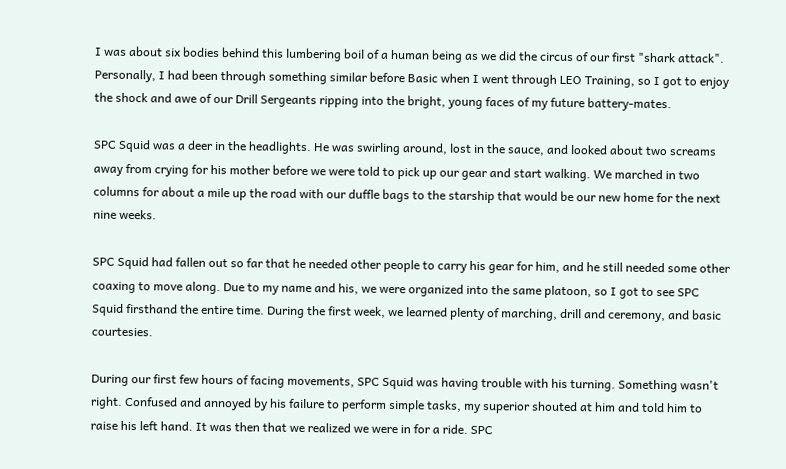I was about six bodies behind this lumbering boil of a human being as we did the circus of our first "shark attack". Personally, I had been through something similar before Basic when I went through LEO Training, so I got to enjoy the shock and awe of our Drill Sergeants ripping into the bright, young faces of my future battery-mates.

SPC Squid was a deer in the headlights. He was swirling around, lost in the sauce, and looked about two screams away from crying for his mother before we were told to pick up our gear and start walking. We marched in two columns for about a mile up the road with our duffle bags to the starship that would be our new home for the next nine weeks.

SPC Squid had fallen out so far that he needed other people to carry his gear for him, and he still needed some other coaxing to move along. Due to my name and his, we were organized into the same platoon, so I got to see SPC Squid firsthand the entire time. During the first week, we learned plenty of marching, drill and ceremony, and basic courtesies.

During our first few hours of facing movements, SPC Squid was having trouble with his turning. Something wasn't right. Confused and annoyed by his failure to perform simple tasks, my superior shouted at him and told him to raise his left hand. It was then that we realized we were in for a ride. SPC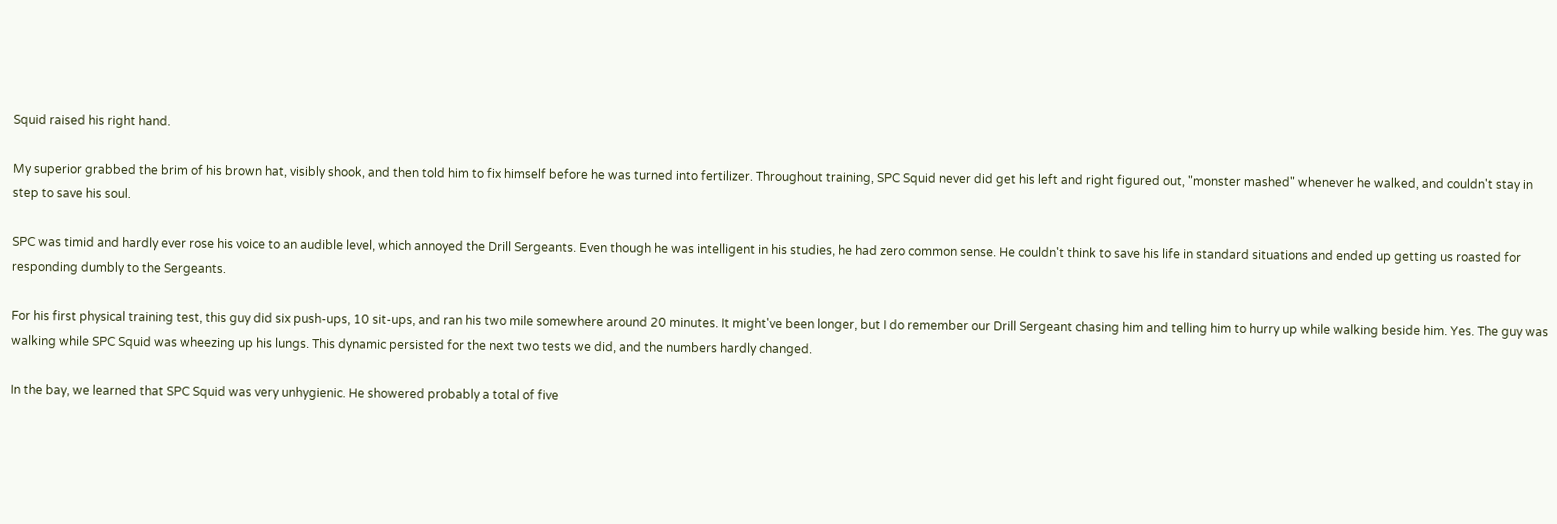Squid raised his right hand.

My superior grabbed the brim of his brown hat, visibly shook, and then told him to fix himself before he was turned into fertilizer. Throughout training, SPC Squid never did get his left and right figured out, "monster mashed" whenever he walked, and couldn't stay in step to save his soul.

SPC was timid and hardly ever rose his voice to an audible level, which annoyed the Drill Sergeants. Even though he was intelligent in his studies, he had zero common sense. He couldn't think to save his life in standard situations and ended up getting us roasted for responding dumbly to the Sergeants.

For his first physical training test, this guy did six push-ups, 10 sit-ups, and ran his two mile somewhere around 20 minutes. It might've been longer, but I do remember our Drill Sergeant chasing him and telling him to hurry up while walking beside him. Yes. The guy was walking while SPC Squid was wheezing up his lungs. This dynamic persisted for the next two tests we did, and the numbers hardly changed.

In the bay, we learned that SPC Squid was very unhygienic. He showered probably a total of five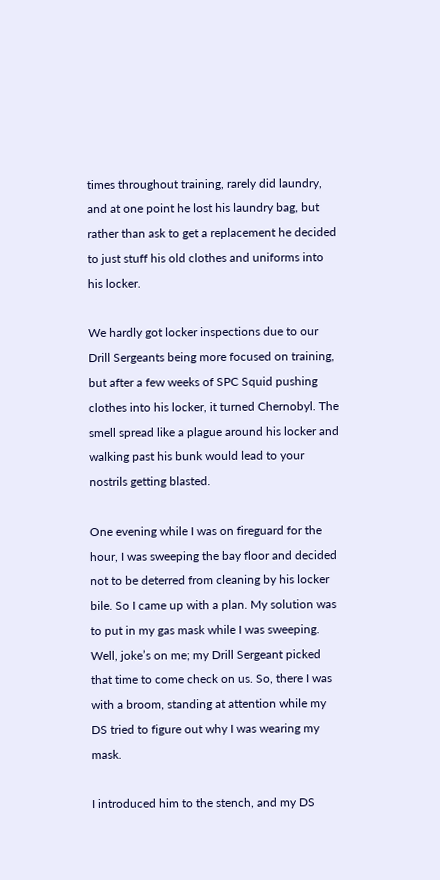times throughout training, rarely did laundry, and at one point he lost his laundry bag, but rather than ask to get a replacement he decided to just stuff his old clothes and uniforms into his locker.

We hardly got locker inspections due to our Drill Sergeants being more focused on training, but after a few weeks of SPC Squid pushing clothes into his locker, it turned Chernobyl. The smell spread like a plague around his locker and walking past his bunk would lead to your nostrils getting blasted.

One evening while I was on fireguard for the hour, I was sweeping the bay floor and decided not to be deterred from cleaning by his locker bile. So I came up with a plan. My solution was to put in my gas mask while I was sweeping. Well, joke’s on me; my Drill Sergeant picked that time to come check on us. So, there I was with a broom, standing at attention while my DS tried to figure out why I was wearing my mask.

I introduced him to the stench, and my DS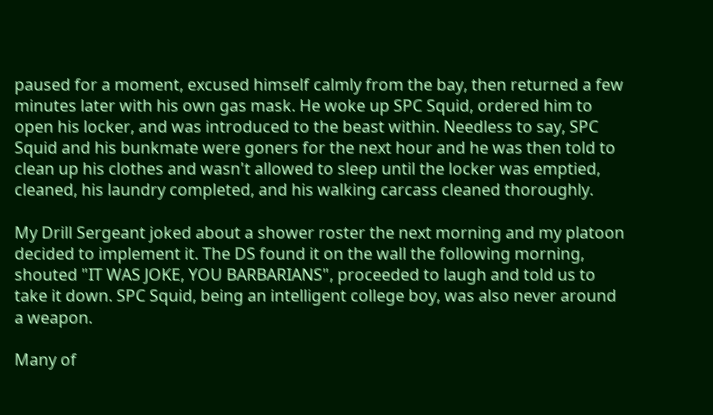paused for a moment, excused himself calmly from the bay, then returned a few minutes later with his own gas mask. He woke up SPC Squid, ordered him to open his locker, and was introduced to the beast within. Needless to say, SPC Squid and his bunkmate were goners for the next hour and he was then told to clean up his clothes and wasn't allowed to sleep until the locker was emptied, cleaned, his laundry completed, and his walking carcass cleaned thoroughly.

My Drill Sergeant joked about a shower roster the next morning and my platoon decided to implement it. The DS found it on the wall the following morning, shouted "IT WAS JOKE, YOU BARBARIANS", proceeded to laugh and told us to take it down. SPC Squid, being an intelligent college boy, was also never around a weapon.

Many of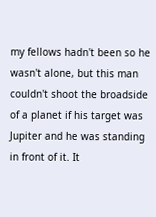my fellows hadn't been so he wasn't alone, but this man couldn't shoot the broadside of a planet if his target was Jupiter and he was standing in front of it. It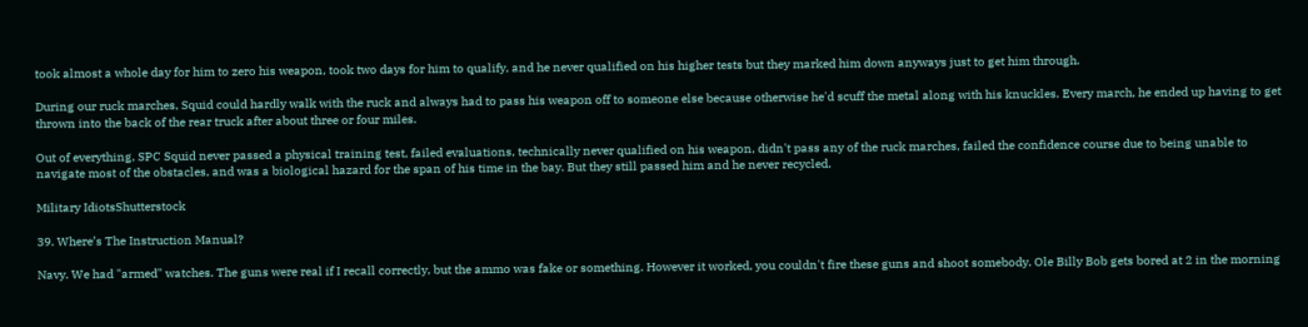took almost a whole day for him to zero his weapon, took two days for him to qualify, and he never qualified on his higher tests but they marked him down anyways just to get him through.

During our ruck marches, Squid could hardly walk with the ruck and always had to pass his weapon off to someone else because otherwise he'd scuff the metal along with his knuckles. Every march, he ended up having to get thrown into the back of the rear truck after about three or four miles.

Out of everything, SPC Squid never passed a physical training test, failed evaluations, technically never qualified on his weapon, didn't pass any of the ruck marches, failed the confidence course due to being unable to navigate most of the obstacles, and was a biological hazard for the span of his time in the bay. But they still passed him and he never recycled.

Military IdiotsShutterstock

39. Where’s The Instruction Manual?

Navy. We had "armed" watches. The guns were real if I recall correctly, but the ammo was fake or something. However it worked, you couldn't fire these guns and shoot somebody. Ole Billy Bob gets bored at 2 in the morning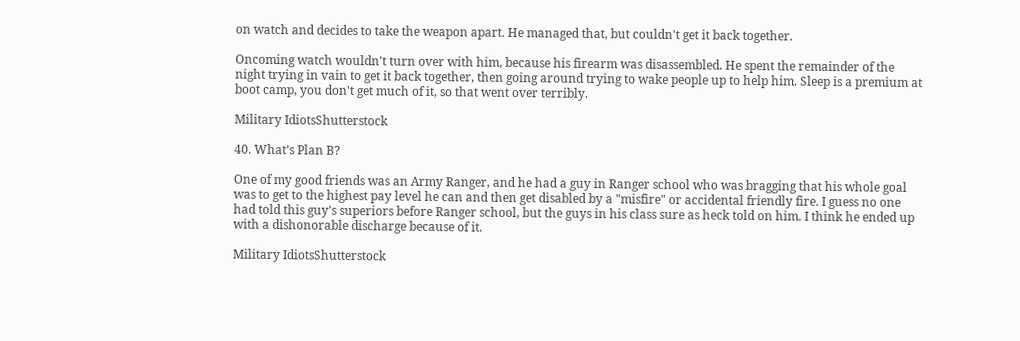on watch and decides to take the weapon apart. He managed that, but couldn't get it back together.

Oncoming watch wouldn't turn over with him, because his firearm was disassembled. He spent the remainder of the night trying in vain to get it back together, then going around trying to wake people up to help him. Sleep is a premium at boot camp, you don't get much of it, so that went over terribly.

Military IdiotsShutterstock

40. What’s Plan B?

One of my good friends was an Army Ranger, and he had a guy in Ranger school who was bragging that his whole goal was to get to the highest pay level he can and then get disabled by a "misfire" or accidental friendly fire. I guess no one had told this guy’s superiors before Ranger school, but the guys in his class sure as heck told on him. I think he ended up with a dishonorable discharge because of it.

Military IdiotsShutterstock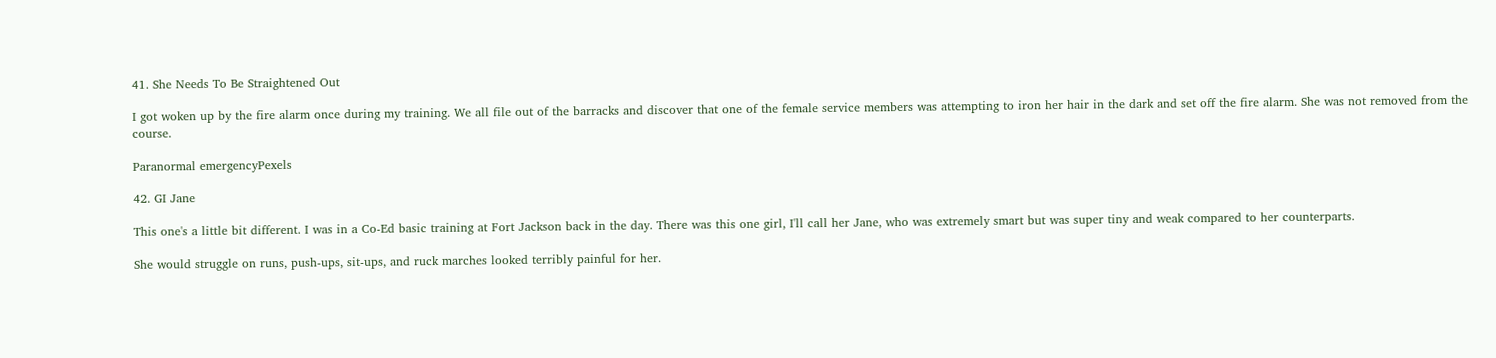41. She Needs To Be Straightened Out

I got woken up by the fire alarm once during my training. We all file out of the barracks and discover that one of the female service members was attempting to iron her hair in the dark and set off the fire alarm. She was not removed from the course.

Paranormal emergencyPexels

42. GI Jane

This one's a little bit different. I was in a Co-Ed basic training at Fort Jackson back in the day. There was this one girl, I'll call her Jane, who was extremely smart but was super tiny and weak compared to her counterparts.

She would struggle on runs, push-ups, sit-ups, and ruck marches looked terribly painful for her.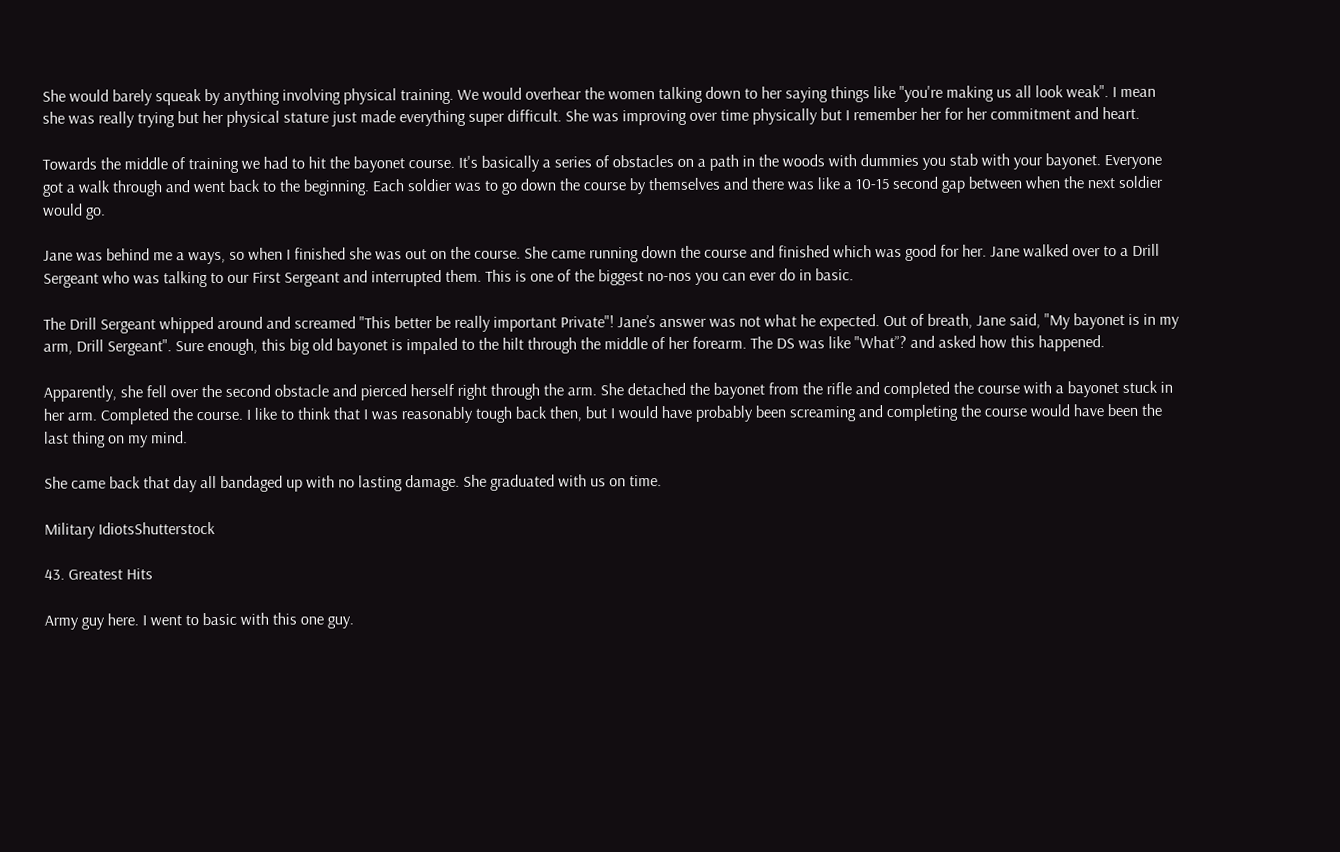She would barely squeak by anything involving physical training. We would overhear the women talking down to her saying things like "you're making us all look weak". I mean she was really trying but her physical stature just made everything super difficult. She was improving over time physically but I remember her for her commitment and heart.

Towards the middle of training we had to hit the bayonet course. It's basically a series of obstacles on a path in the woods with dummies you stab with your bayonet. Everyone got a walk through and went back to the beginning. Each soldier was to go down the course by themselves and there was like a 10-15 second gap between when the next soldier would go.

Jane was behind me a ways, so when I finished she was out on the course. She came running down the course and finished which was good for her. Jane walked over to a Drill Sergeant who was talking to our First Sergeant and interrupted them. This is one of the biggest no-nos you can ever do in basic.

The Drill Sergeant whipped around and screamed "This better be really important Private"! Jane’s answer was not what he expected. Out of breath, Jane said, "My bayonet is in my arm, Drill Sergeant". Sure enough, this big old bayonet is impaled to the hilt through the middle of her forearm. The DS was like "What”? and asked how this happened.

Apparently, she fell over the second obstacle and pierced herself right through the arm. She detached the bayonet from the rifle and completed the course with a bayonet stuck in her arm. Completed the course. I like to think that I was reasonably tough back then, but I would have probably been screaming and completing the course would have been the last thing on my mind.

She came back that day all bandaged up with no lasting damage. She graduated with us on time.

Military IdiotsShutterstock

43. Greatest Hits

Army guy here. I went to basic with this one guy.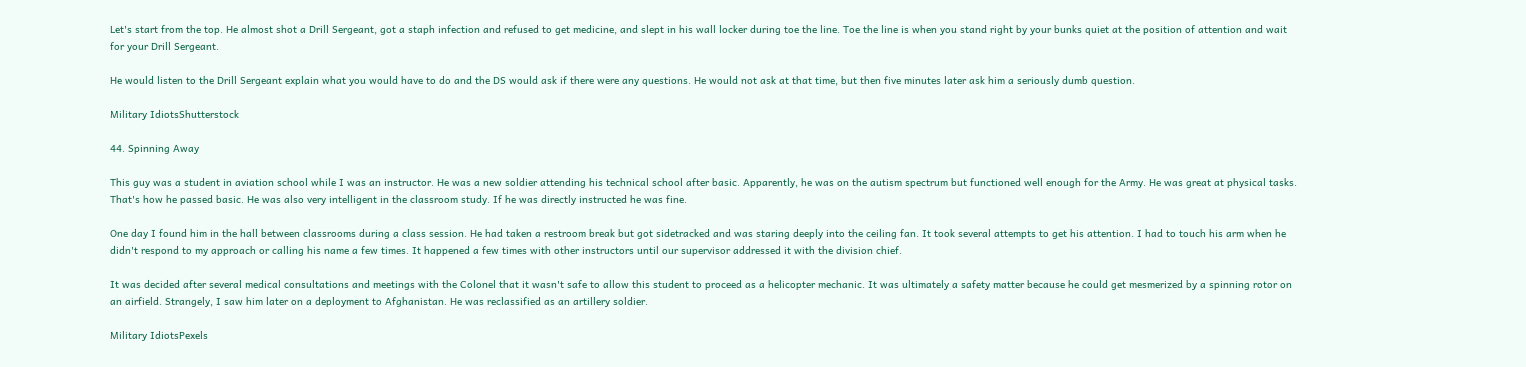Let's start from the top. He almost shot a Drill Sergeant, got a staph infection and refused to get medicine, and slept in his wall locker during toe the line. Toe the line is when you stand right by your bunks quiet at the position of attention and wait for your Drill Sergeant.

He would listen to the Drill Sergeant explain what you would have to do and the DS would ask if there were any questions. He would not ask at that time, but then five minutes later ask him a seriously dumb question.

Military IdiotsShutterstock

44. Spinning Away

This guy was a student in aviation school while I was an instructor. He was a new soldier attending his technical school after basic. Apparently, he was on the autism spectrum but functioned well enough for the Army. He was great at physical tasks. That's how he passed basic. He was also very intelligent in the classroom study. If he was directly instructed he was fine.

One day I found him in the hall between classrooms during a class session. He had taken a restroom break but got sidetracked and was staring deeply into the ceiling fan. It took several attempts to get his attention. I had to touch his arm when he didn't respond to my approach or calling his name a few times. It happened a few times with other instructors until our supervisor addressed it with the division chief.

It was decided after several medical consultations and meetings with the Colonel that it wasn't safe to allow this student to proceed as a helicopter mechanic. It was ultimately a safety matter because he could get mesmerized by a spinning rotor on an airfield. Strangely, I saw him later on a deployment to Afghanistan. He was reclassified as an artillery soldier.

Military IdiotsPexels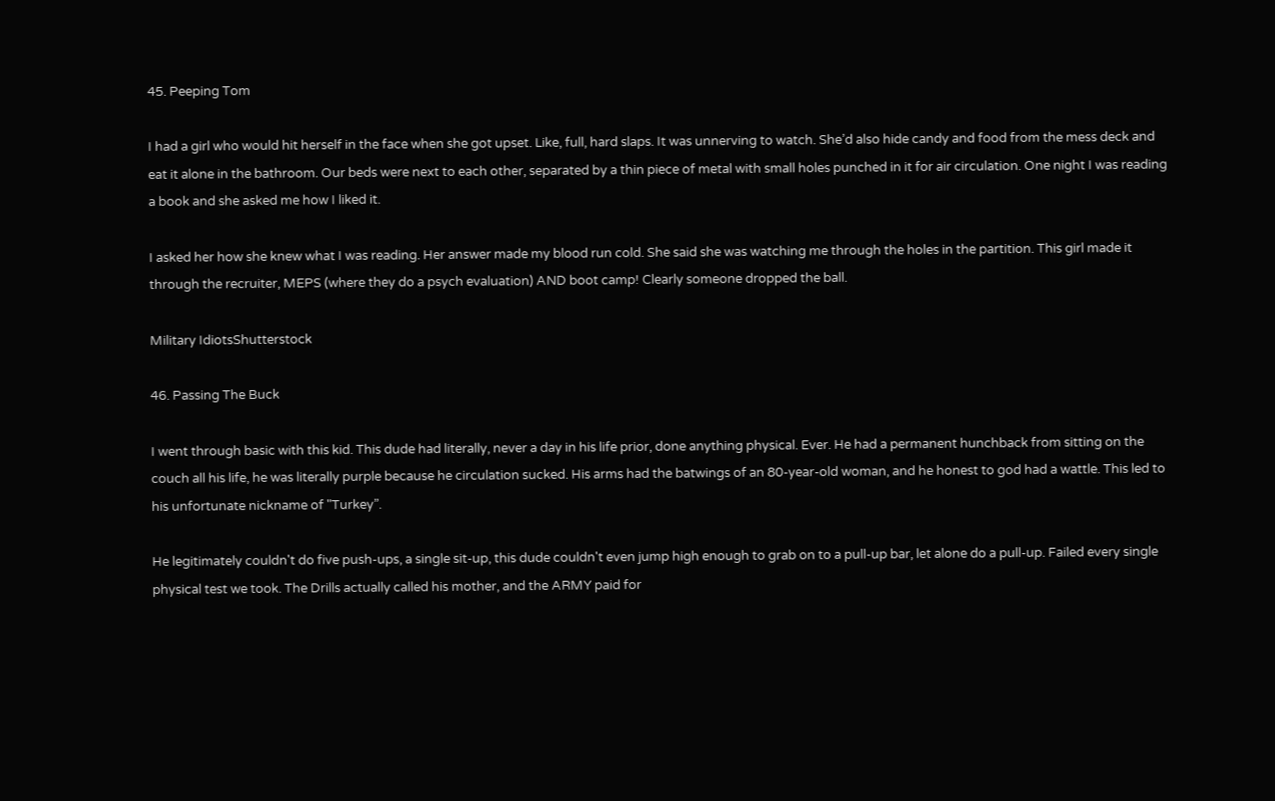45. Peeping Tom

I had a girl who would hit herself in the face when she got upset. Like, full, hard slaps. It was unnerving to watch. She’d also hide candy and food from the mess deck and eat it alone in the bathroom. Our beds were next to each other, separated by a thin piece of metal with small holes punched in it for air circulation. One night I was reading a book and she asked me how I liked it.

I asked her how she knew what I was reading. Her answer made my blood run cold. She said she was watching me through the holes in the partition. This girl made it through the recruiter, MEPS (where they do a psych evaluation) AND boot camp! Clearly someone dropped the ball.

Military IdiotsShutterstock

46. Passing The Buck

I went through basic with this kid. This dude had literally, never a day in his life prior, done anything physical. Ever. He had a permanent hunchback from sitting on the couch all his life, he was literally purple because he circulation sucked. His arms had the batwings of an 80-year-old woman, and he honest to god had a wattle. This led to his unfortunate nickname of "Turkey”.

He legitimately couldn't do five push-ups, a single sit-up, this dude couldn't even jump high enough to grab on to a pull-up bar, let alone do a pull-up. Failed every single physical test we took. The Drills actually called his mother, and the ARMY paid for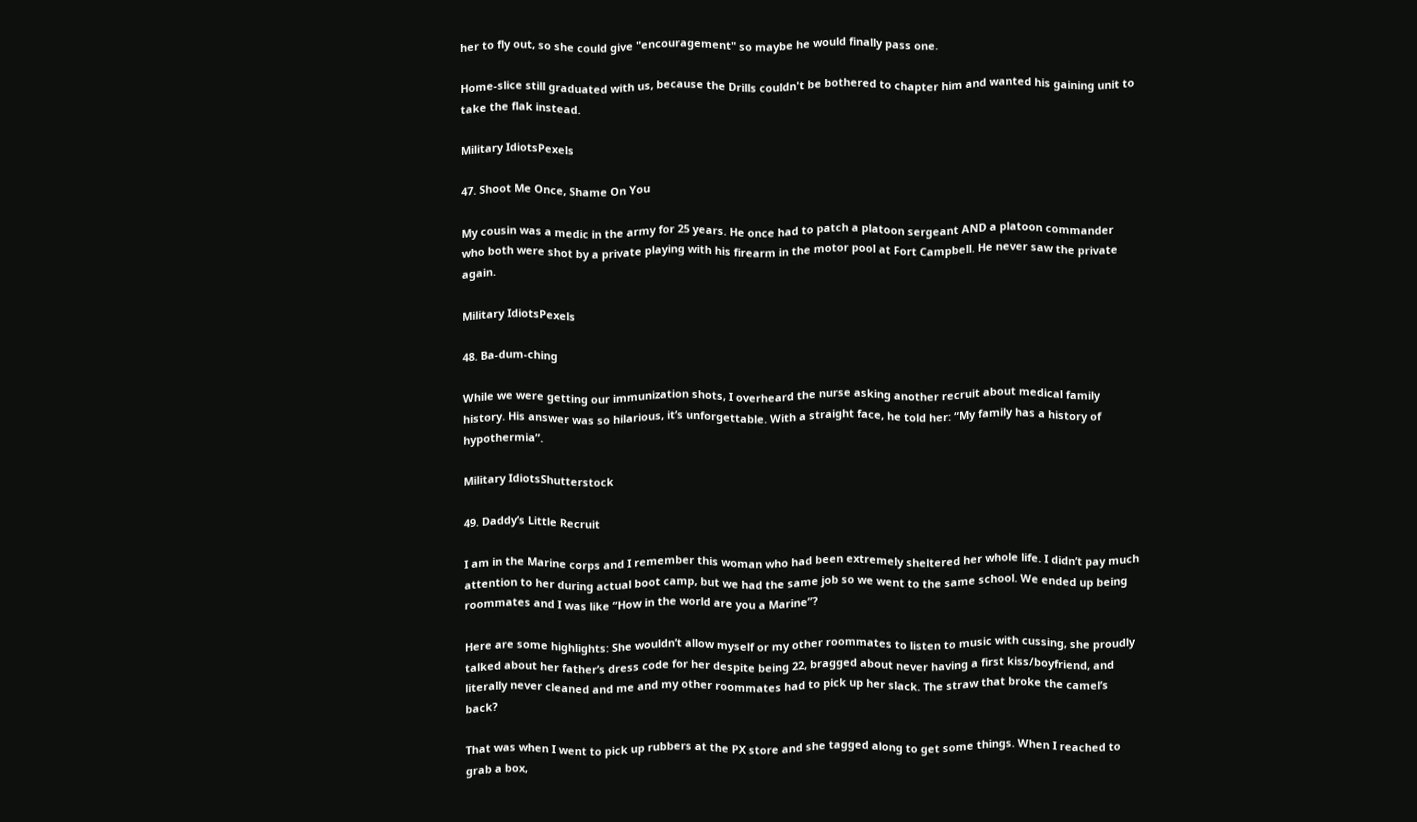her to fly out, so she could give "encouragement" so maybe he would finally pass one.

Home-slice still graduated with us, because the Drills couldn't be bothered to chapter him and wanted his gaining unit to take the flak instead.

Military IdiotsPexels

47. Shoot Me Once, Shame On You

My cousin was a medic in the army for 25 years. He once had to patch a platoon sergeant AND a platoon commander who both were shot by a private playing with his firearm in the motor pool at Fort Campbell. He never saw the private again.

Military IdiotsPexels

48. Ba-dum-ching

While we were getting our immunization shots, I overheard the nurse asking another recruit about medical family history. His answer was so hilarious, it’s unforgettable. With a straight face, he told her: “My family has a history of hypothermia”.

Military IdiotsShutterstock

49. Daddy’s Little Recruit

I am in the Marine corps and I remember this woman who had been extremely sheltered her whole life. I didn’t pay much attention to her during actual boot camp, but we had the same job so we went to the same school. We ended up being roommates and I was like “How in the world are you a Marine”?

Here are some highlights: She wouldn’t allow myself or my other roommates to listen to music with cussing, she proudly talked about her father’s dress code for her despite being 22, bragged about never having a first kiss/boyfriend, and literally never cleaned and me and my other roommates had to pick up her slack. The straw that broke the camel’s back?

That was when I went to pick up rubbers at the PX store and she tagged along to get some things. When I reached to grab a box,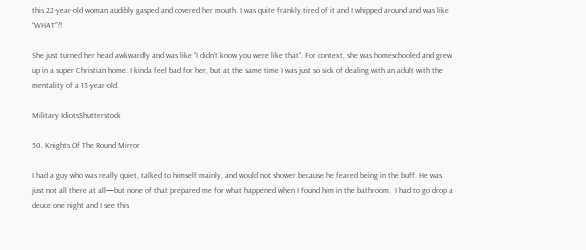this 22-year-old woman audibly gasped and covered her mouth. I was quite frankly tired of it and I whipped around and was like “WHAT”?!

She just turned her head awkwardly and was like “I didn’t know you were like that”. For context, she was homeschooled and grew up in a super Christian home. I kinda feel bad for her, but at the same time I was just so sick of dealing with an adult with the mentality of a 13-year-old.

Military IdiotsShutterstock

50. Knights Of The Round Mirror

I had a guy who was really quiet, talked to himself mainly, and would not shower because he feared being in the buff. He was just not all there at all—but none of that prepared me for what happened when I found him in the bathroom.  I had to go drop a deuce one night and I see this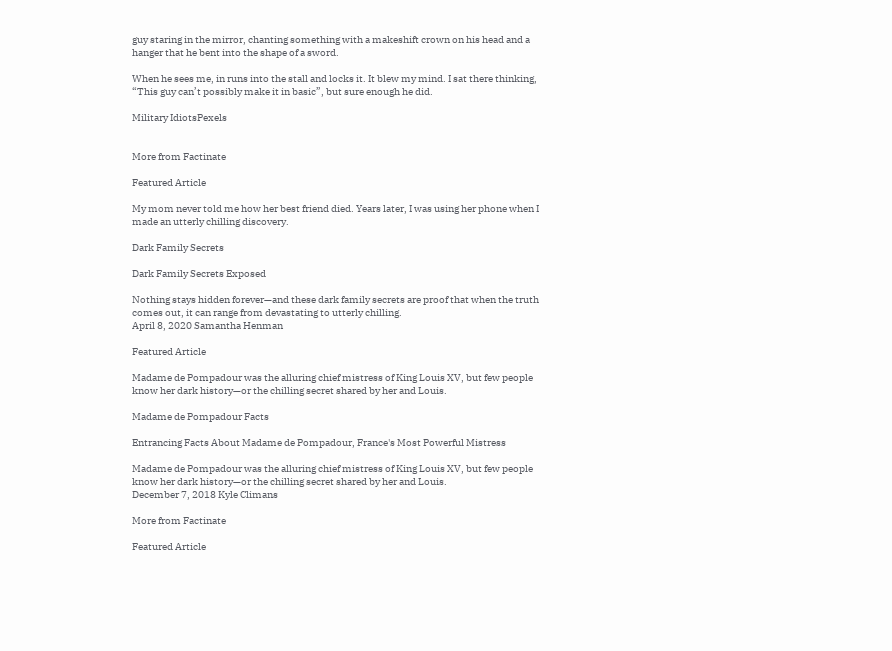guy staring in the mirror, chanting something with a makeshift crown on his head and a hanger that he bent into the shape of a sword.

When he sees me, in runs into the stall and locks it. It blew my mind. I sat there thinking, “This guy can’t possibly make it in basic”, but sure enough he did.

Military IdiotsPexels


More from Factinate

Featured Article

My mom never told me how her best friend died. Years later, I was using her phone when I made an utterly chilling discovery.

Dark Family Secrets

Dark Family Secrets Exposed

Nothing stays hidden forever—and these dark family secrets are proof that when the truth comes out, it can range from devastating to utterly chilling.
April 8, 2020 Samantha Henman

Featured Article

Madame de Pompadour was the alluring chief mistress of King Louis XV, but few people know her dark history—or the chilling secret shared by her and Louis.

Madame de Pompadour Facts

Entrancing Facts About Madame de Pompadour, France's Most Powerful Mistress

Madame de Pompadour was the alluring chief mistress of King Louis XV, but few people know her dark history—or the chilling secret shared by her and Louis.
December 7, 2018 Kyle Climans

More from Factinate

Featured Article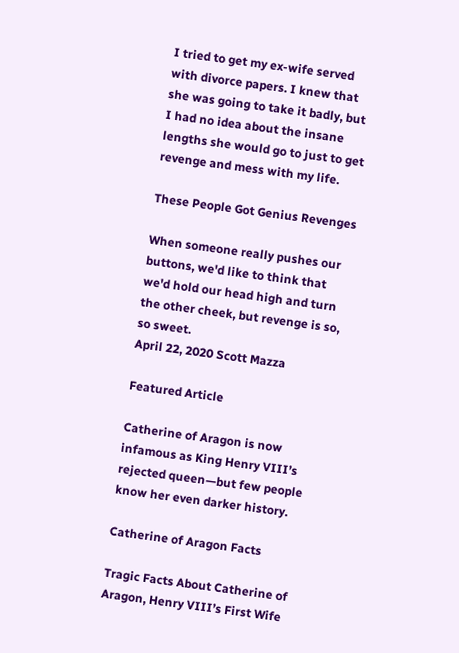I tried to get my ex-wife served with divorce papers. I knew that she was going to take it badly, but I had no idea about the insane lengths she would go to just to get revenge and mess with my life.

These People Got Genius Revenges

When someone really pushes our buttons, we'd like to think that we'd hold our head high and turn the other cheek, but revenge is so, so sweet.
April 22, 2020 Scott Mazza

Featured Article

Catherine of Aragon is now infamous as King Henry VIII’s rejected queen—but few people know her even darker history.

Catherine of Aragon Facts

Tragic Facts About Catherine of Aragon, Henry VIII’s First Wife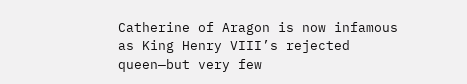Catherine of Aragon is now infamous as King Henry VIII’s rejected queen—but very few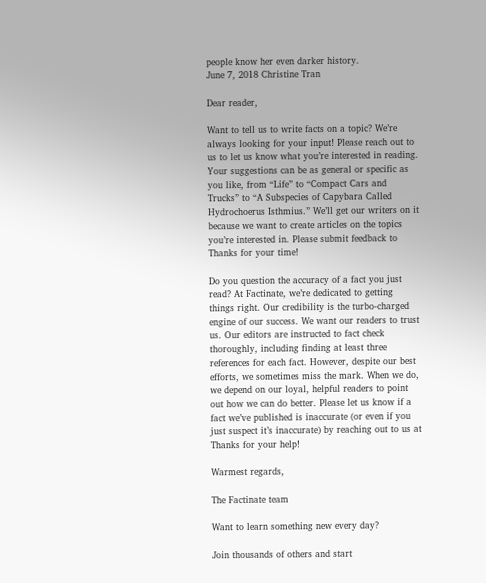people know her even darker history.
June 7, 2018 Christine Tran

Dear reader,

Want to tell us to write facts on a topic? We’re always looking for your input! Please reach out to us to let us know what you’re interested in reading. Your suggestions can be as general or specific as you like, from “Life” to “Compact Cars and Trucks” to “A Subspecies of Capybara Called Hydrochoerus Isthmius.” We’ll get our writers on it because we want to create articles on the topics you’re interested in. Please submit feedback to Thanks for your time!

Do you question the accuracy of a fact you just read? At Factinate, we’re dedicated to getting things right. Our credibility is the turbo-charged engine of our success. We want our readers to trust us. Our editors are instructed to fact check thoroughly, including finding at least three references for each fact. However, despite our best efforts, we sometimes miss the mark. When we do, we depend on our loyal, helpful readers to point out how we can do better. Please let us know if a fact we’ve published is inaccurate (or even if you just suspect it’s inaccurate) by reaching out to us at Thanks for your help!

Warmest regards,

The Factinate team

Want to learn something new every day?

Join thousands of others and start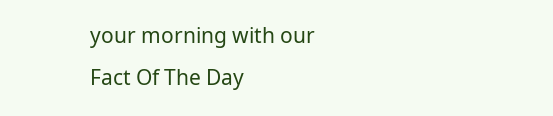your morning with our Fact Of The Day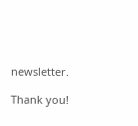newsletter.

Thank you!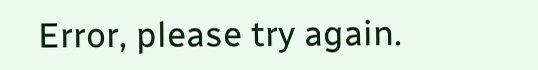Error, please try again.